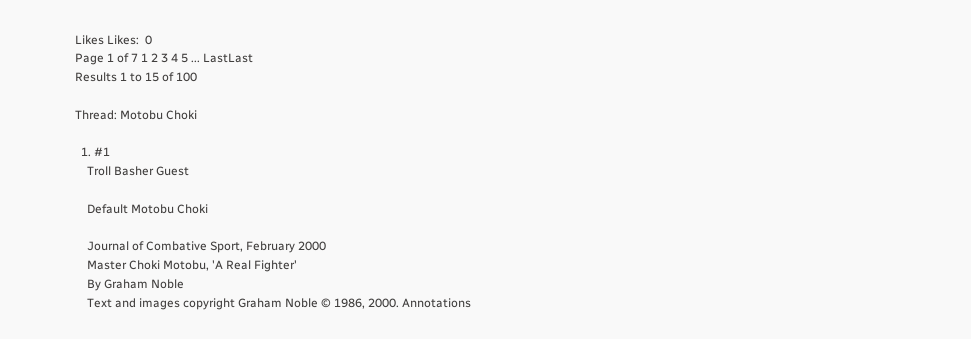Likes Likes:  0
Page 1 of 7 1 2 3 4 5 ... LastLast
Results 1 to 15 of 100

Thread: Motobu Choki

  1. #1
    Troll Basher Guest

    Default Motobu Choki

    Journal of Combative Sport, February 2000
    Master Choki Motobu, 'A Real Fighter'
    By Graham Noble
    Text and images copyright Graham Noble © 1986, 2000. Annotations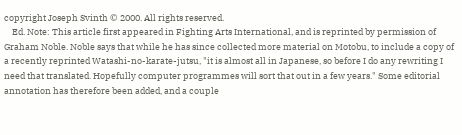copyright Joseph Svinth © 2000. All rights reserved.
    Ed. Note: This article first appeared in Fighting Arts International, and is reprinted by permission of Graham Noble. Noble says that while he has since collected more material on Motobu, to include a copy of a recently reprinted Watashi-no-karate-jutsu, "it is almost all in Japanese, so before I do any rewriting I need that translated. Hopefully computer programmes will sort that out in a few years." Some editorial annotation has therefore been added, and a couple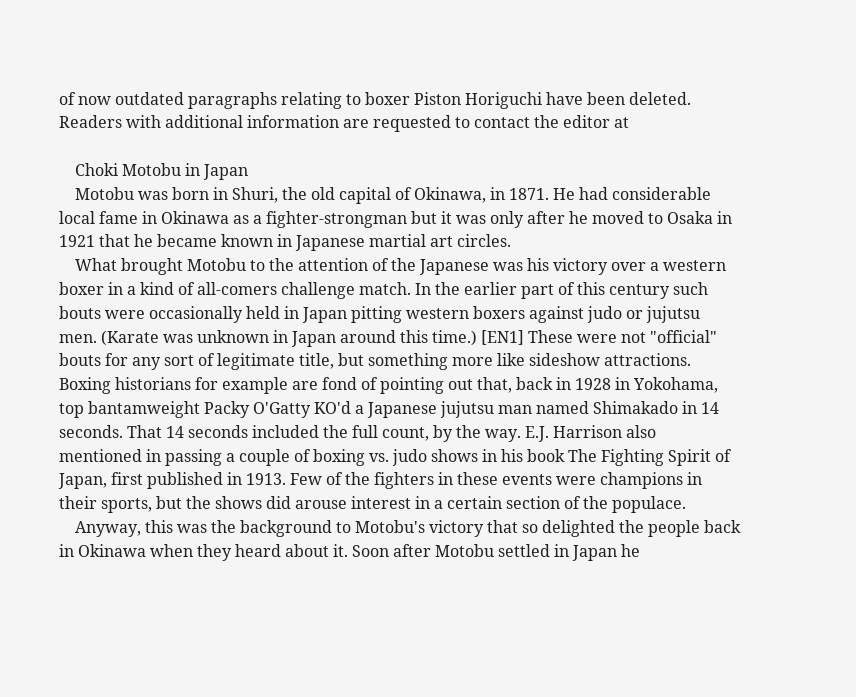of now outdated paragraphs relating to boxer Piston Horiguchi have been deleted. Readers with additional information are requested to contact the editor at

    Choki Motobu in Japan
    Motobu was born in Shuri, the old capital of Okinawa, in 1871. He had considerable local fame in Okinawa as a fighter-strongman but it was only after he moved to Osaka in 1921 that he became known in Japanese martial art circles.
    What brought Motobu to the attention of the Japanese was his victory over a western boxer in a kind of all-comers challenge match. In the earlier part of this century such bouts were occasionally held in Japan pitting western boxers against judo or jujutsu men. (Karate was unknown in Japan around this time.) [EN1] These were not "official" bouts for any sort of legitimate title, but something more like sideshow attractions. Boxing historians for example are fond of pointing out that, back in 1928 in Yokohama, top bantamweight Packy O'Gatty KO'd a Japanese jujutsu man named Shimakado in 14 seconds. That 14 seconds included the full count, by the way. E.J. Harrison also mentioned in passing a couple of boxing vs. judo shows in his book The Fighting Spirit of Japan, first published in 1913. Few of the fighters in these events were champions in their sports, but the shows did arouse interest in a certain section of the populace.
    Anyway, this was the background to Motobu's victory that so delighted the people back in Okinawa when they heard about it. Soon after Motobu settled in Japan he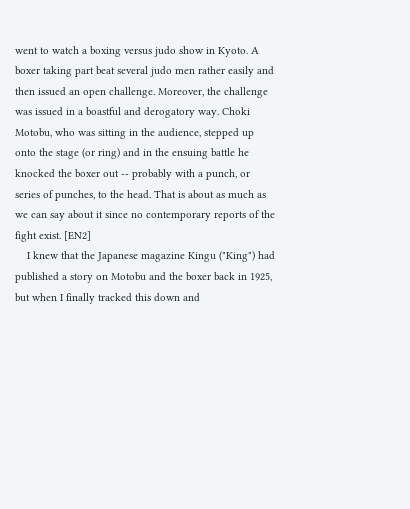went to watch a boxing versus judo show in Kyoto. A boxer taking part beat several judo men rather easily and then issued an open challenge. Moreover, the challenge was issued in a boastful and derogatory way. Choki Motobu, who was sitting in the audience, stepped up onto the stage (or ring) and in the ensuing battle he knocked the boxer out -- probably with a punch, or series of punches, to the head. That is about as much as we can say about it since no contemporary reports of the fight exist. [EN2]
    I knew that the Japanese magazine Kingu ("King") had published a story on Motobu and the boxer back in 1925, but when I finally tracked this down and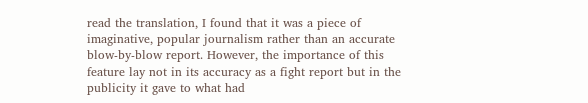read the translation, I found that it was a piece of imaginative, popular journalism rather than an accurate blow-by-blow report. However, the importance of this feature lay not in its accuracy as a fight report but in the publicity it gave to what had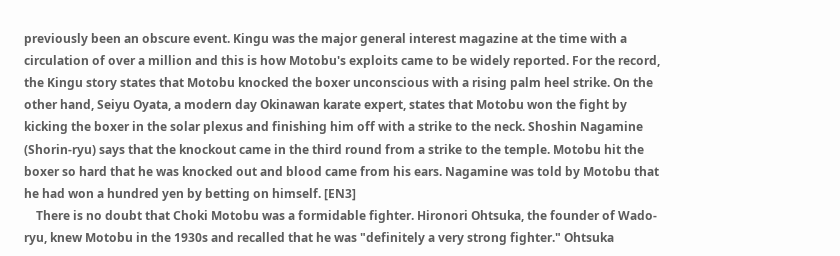previously been an obscure event. Kingu was the major general interest magazine at the time with a circulation of over a million and this is how Motobu's exploits came to be widely reported. For the record, the Kingu story states that Motobu knocked the boxer unconscious with a rising palm heel strike. On the other hand, Seiyu Oyata, a modern day Okinawan karate expert, states that Motobu won the fight by kicking the boxer in the solar plexus and finishing him off with a strike to the neck. Shoshin Nagamine (Shorin-ryu) says that the knockout came in the third round from a strike to the temple. Motobu hit the boxer so hard that he was knocked out and blood came from his ears. Nagamine was told by Motobu that he had won a hundred yen by betting on himself. [EN3]
    There is no doubt that Choki Motobu was a formidable fighter. Hironori Ohtsuka, the founder of Wado-ryu, knew Motobu in the 1930s and recalled that he was "definitely a very strong fighter." Ohtsuka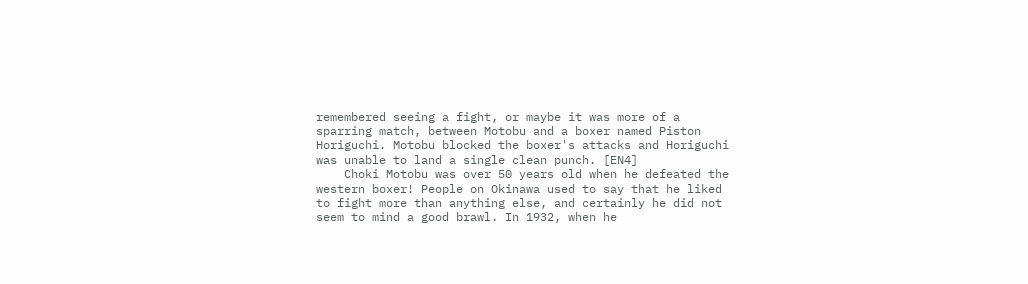remembered seeing a fight, or maybe it was more of a sparring match, between Motobu and a boxer named Piston Horiguchi. Motobu blocked the boxer's attacks and Horiguchi was unable to land a single clean punch. [EN4]
    Choki Motobu was over 50 years old when he defeated the western boxer! People on Okinawa used to say that he liked to fight more than anything else, and certainly he did not seem to mind a good brawl. In 1932, when he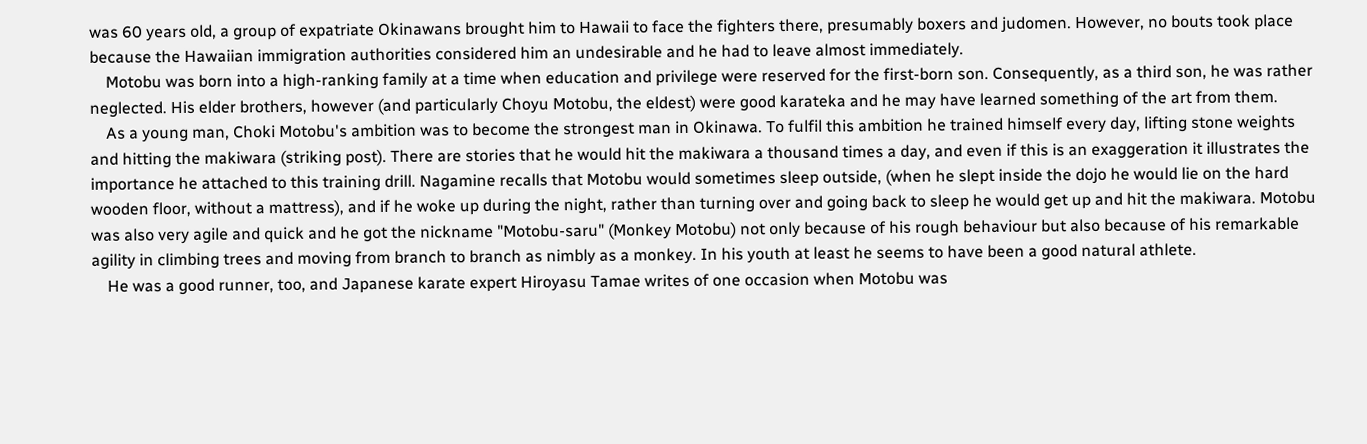was 60 years old, a group of expatriate Okinawans brought him to Hawaii to face the fighters there, presumably boxers and judomen. However, no bouts took place because the Hawaiian immigration authorities considered him an undesirable and he had to leave almost immediately.
    Motobu was born into a high-ranking family at a time when education and privilege were reserved for the first-born son. Consequently, as a third son, he was rather neglected. His elder brothers, however (and particularly Choyu Motobu, the eldest) were good karateka and he may have learned something of the art from them.
    As a young man, Choki Motobu's ambition was to become the strongest man in Okinawa. To fulfil this ambition he trained himself every day, lifting stone weights and hitting the makiwara (striking post). There are stories that he would hit the makiwara a thousand times a day, and even if this is an exaggeration it illustrates the importance he attached to this training drill. Nagamine recalls that Motobu would sometimes sleep outside, (when he slept inside the dojo he would lie on the hard wooden floor, without a mattress), and if he woke up during the night, rather than turning over and going back to sleep he would get up and hit the makiwara. Motobu was also very agile and quick and he got the nickname "Motobu-saru" (Monkey Motobu) not only because of his rough behaviour but also because of his remarkable agility in climbing trees and moving from branch to branch as nimbly as a monkey. In his youth at least he seems to have been a good natural athlete.
    He was a good runner, too, and Japanese karate expert Hiroyasu Tamae writes of one occasion when Motobu was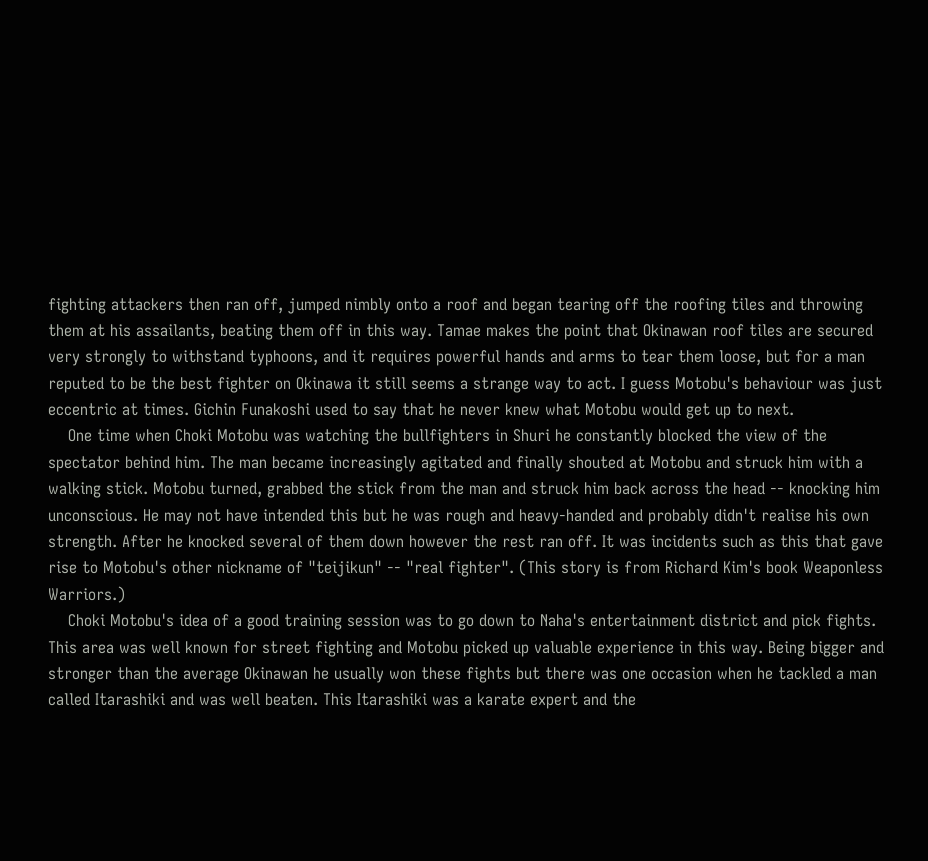fighting attackers then ran off, jumped nimbly onto a roof and began tearing off the roofing tiles and throwing them at his assailants, beating them off in this way. Tamae makes the point that Okinawan roof tiles are secured very strongly to withstand typhoons, and it requires powerful hands and arms to tear them loose, but for a man reputed to be the best fighter on Okinawa it still seems a strange way to act. I guess Motobu's behaviour was just eccentric at times. Gichin Funakoshi used to say that he never knew what Motobu would get up to next.
    One time when Choki Motobu was watching the bullfighters in Shuri he constantly blocked the view of the spectator behind him. The man became increasingly agitated and finally shouted at Motobu and struck him with a walking stick. Motobu turned, grabbed the stick from the man and struck him back across the head -- knocking him unconscious. He may not have intended this but he was rough and heavy-handed and probably didn't realise his own strength. After he knocked several of them down however the rest ran off. It was incidents such as this that gave rise to Motobu's other nickname of "teijikun" -- "real fighter". (This story is from Richard Kim's book Weaponless Warriors.)
    Choki Motobu's idea of a good training session was to go down to Naha's entertainment district and pick fights. This area was well known for street fighting and Motobu picked up valuable experience in this way. Being bigger and stronger than the average Okinawan he usually won these fights but there was one occasion when he tackled a man called Itarashiki and was well beaten. This Itarashiki was a karate expert and the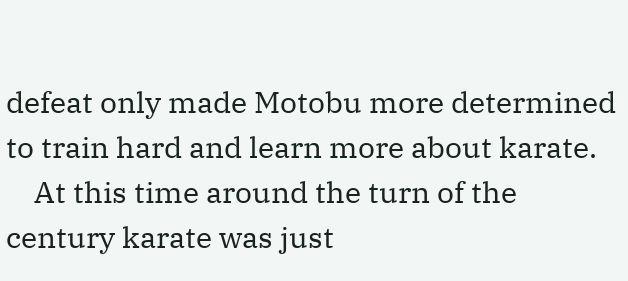defeat only made Motobu more determined to train hard and learn more about karate.
    At this time around the turn of the century karate was just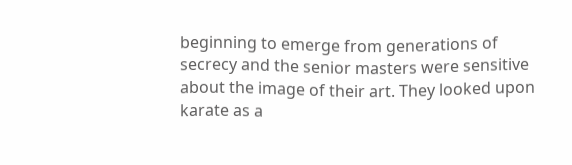beginning to emerge from generations of secrecy and the senior masters were sensitive about the image of their art. They looked upon karate as a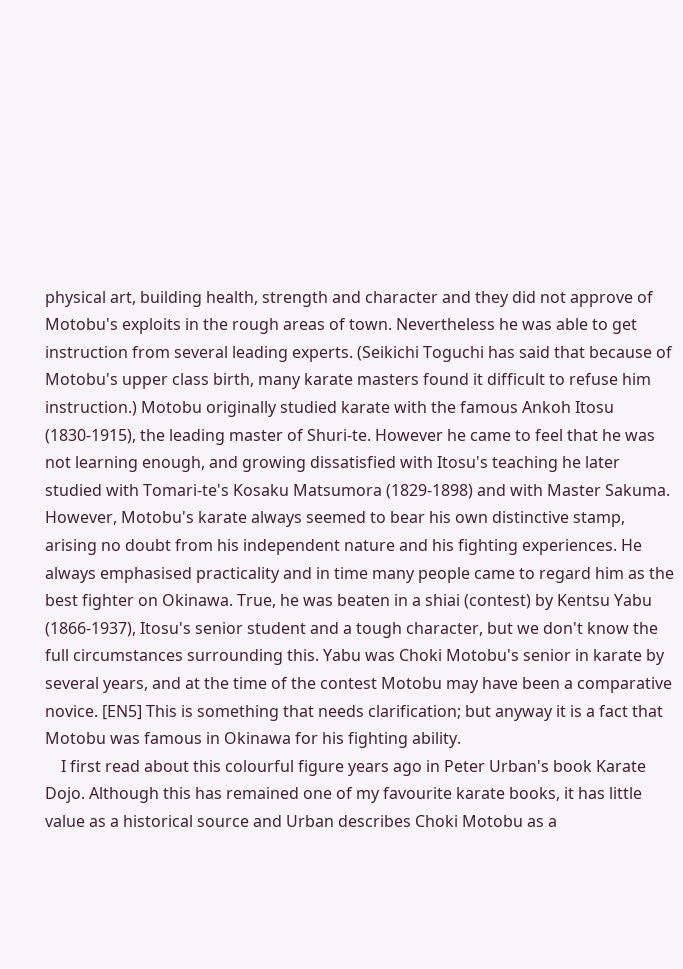physical art, building health, strength and character and they did not approve of Motobu's exploits in the rough areas of town. Nevertheless he was able to get instruction from several leading experts. (Seikichi Toguchi has said that because of Motobu's upper class birth, many karate masters found it difficult to refuse him instruction.) Motobu originally studied karate with the famous Ankoh Itosu (1830-1915), the leading master of Shuri-te. However he came to feel that he was not learning enough, and growing dissatisfied with Itosu's teaching he later studied with Tomari-te's Kosaku Matsumora (1829-1898) and with Master Sakuma. However, Motobu's karate always seemed to bear his own distinctive stamp, arising no doubt from his independent nature and his fighting experiences. He always emphasised practicality and in time many people came to regard him as the best fighter on Okinawa. True, he was beaten in a shiai (contest) by Kentsu Yabu (1866-1937), Itosu's senior student and a tough character, but we don't know the full circumstances surrounding this. Yabu was Choki Motobu's senior in karate by several years, and at the time of the contest Motobu may have been a comparative novice. [EN5] This is something that needs clarification; but anyway it is a fact that Motobu was famous in Okinawa for his fighting ability.
    I first read about this colourful figure years ago in Peter Urban's book Karate Dojo. Although this has remained one of my favourite karate books, it has little value as a historical source and Urban describes Choki Motobu as a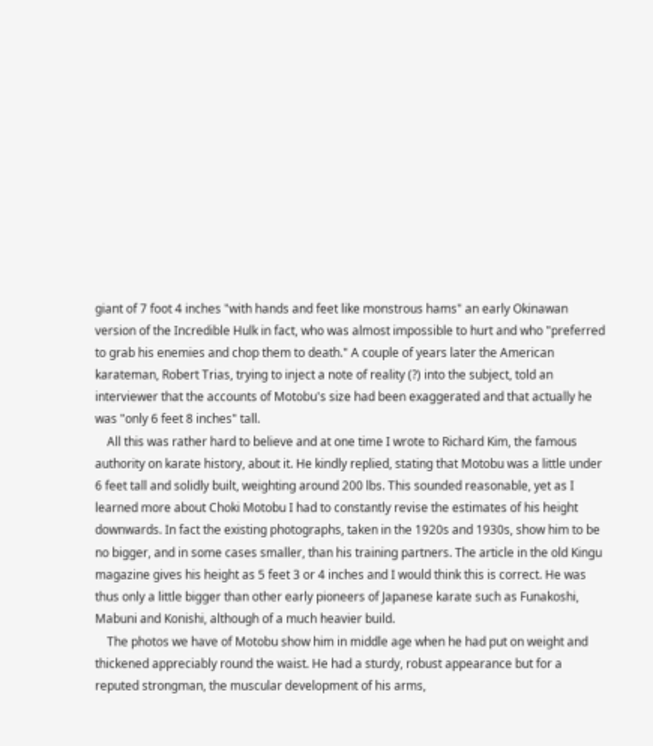giant of 7 foot 4 inches "with hands and feet like monstrous hams" an early Okinawan version of the Incredible Hulk in fact, who was almost impossible to hurt and who "preferred to grab his enemies and chop them to death." A couple of years later the American karateman, Robert Trias, trying to inject a note of reality (?) into the subject, told an interviewer that the accounts of Motobu's size had been exaggerated and that actually he was "only 6 feet 8 inches" tall.
    All this was rather hard to believe and at one time I wrote to Richard Kim, the famous authority on karate history, about it. He kindly replied, stating that Motobu was a little under 6 feet tall and solidly built, weighting around 200 lbs. This sounded reasonable, yet as I learned more about Choki Motobu I had to constantly revise the estimates of his height downwards. In fact the existing photographs, taken in the 1920s and 1930s, show him to be no bigger, and in some cases smaller, than his training partners. The article in the old Kingu magazine gives his height as 5 feet 3 or 4 inches and I would think this is correct. He was thus only a little bigger than other early pioneers of Japanese karate such as Funakoshi, Mabuni and Konishi, although of a much heavier build.
    The photos we have of Motobu show him in middle age when he had put on weight and thickened appreciably round the waist. He had a sturdy, robust appearance but for a reputed strongman, the muscular development of his arms,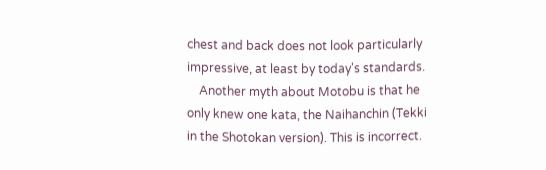chest and back does not look particularly impressive, at least by today's standards.
    Another myth about Motobu is that he only knew one kata, the Naihanchin (Tekki in the Shotokan version). This is incorrect.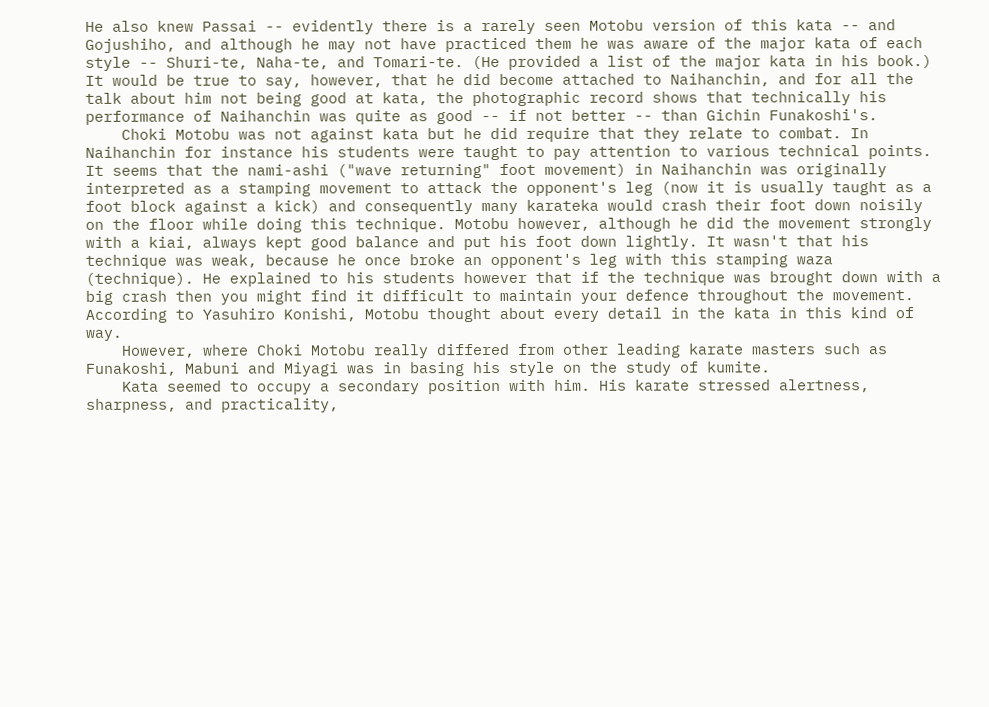He also knew Passai -- evidently there is a rarely seen Motobu version of this kata -- and Gojushiho, and although he may not have practiced them he was aware of the major kata of each style -- Shuri-te, Naha-te, and Tomari-te. (He provided a list of the major kata in his book.) It would be true to say, however, that he did become attached to Naihanchin, and for all the talk about him not being good at kata, the photographic record shows that technically his performance of Naihanchin was quite as good -- if not better -- than Gichin Funakoshi's.
    Choki Motobu was not against kata but he did require that they relate to combat. In Naihanchin for instance his students were taught to pay attention to various technical points. It seems that the nami-ashi ("wave returning" foot movement) in Naihanchin was originally interpreted as a stamping movement to attack the opponent's leg (now it is usually taught as a foot block against a kick) and consequently many karateka would crash their foot down noisily on the floor while doing this technique. Motobu however, although he did the movement strongly with a kiai, always kept good balance and put his foot down lightly. It wasn't that his technique was weak, because he once broke an opponent's leg with this stamping waza (technique). He explained to his students however that if the technique was brought down with a big crash then you might find it difficult to maintain your defence throughout the movement. According to Yasuhiro Konishi, Motobu thought about every detail in the kata in this kind of way.
    However, where Choki Motobu really differed from other leading karate masters such as Funakoshi, Mabuni and Miyagi was in basing his style on the study of kumite.
    Kata seemed to occupy a secondary position with him. His karate stressed alertness, sharpness, and practicality,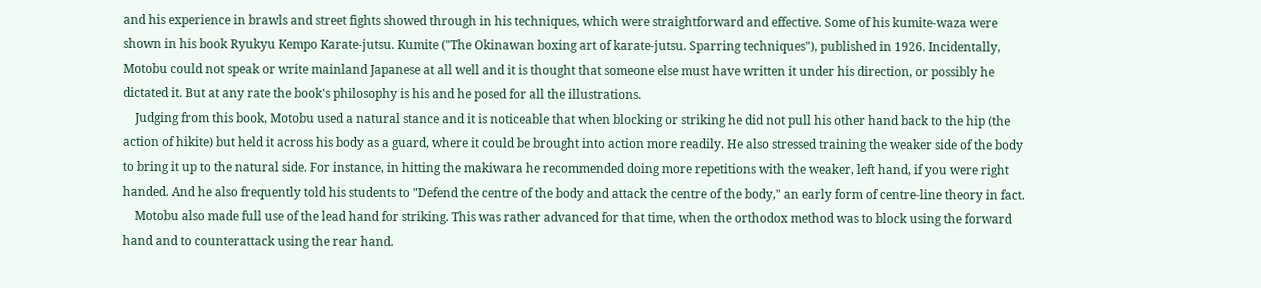and his experience in brawls and street fights showed through in his techniques, which were straightforward and effective. Some of his kumite-waza were shown in his book Ryukyu Kempo Karate-jutsu. Kumite ("The Okinawan boxing art of karate-jutsu. Sparring techniques"), published in 1926. Incidentally, Motobu could not speak or write mainland Japanese at all well and it is thought that someone else must have written it under his direction, or possibly he dictated it. But at any rate the book's philosophy is his and he posed for all the illustrations.
    Judging from this book, Motobu used a natural stance and it is noticeable that when blocking or striking he did not pull his other hand back to the hip (the action of hikite) but held it across his body as a guard, where it could be brought into action more readily. He also stressed training the weaker side of the body to bring it up to the natural side. For instance, in hitting the makiwara he recommended doing more repetitions with the weaker, left hand, if you were right handed. And he also frequently told his students to "Defend the centre of the body and attack the centre of the body," an early form of centre-line theory in fact.
    Motobu also made full use of the lead hand for striking. This was rather advanced for that time, when the orthodox method was to block using the forward hand and to counterattack using the rear hand.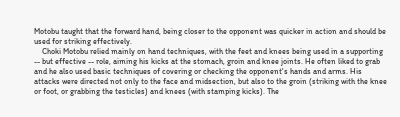Motobu taught that the forward hand, being closer to the opponent was quicker in action and should be used for striking effectively.
    Choki Motobu relied mainly on hand techniques, with the feet and knees being used in a supporting -- but effective -- role, aiming his kicks at the stomach, groin and knee joints. He often liked to grab and he also used basic techniques of covering or checking the opponent's hands and arms. His attacks were directed not only to the face and midsection, but also to the groin (striking with the knee or foot, or grabbing the testicles) and knees (with stamping kicks). The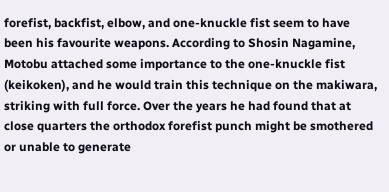forefist, backfist, elbow, and one-knuckle fist seem to have been his favourite weapons. According to Shosin Nagamine, Motobu attached some importance to the one-knuckle fist (keikoken), and he would train this technique on the makiwara, striking with full force. Over the years he had found that at close quarters the orthodox forefist punch might be smothered or unable to generate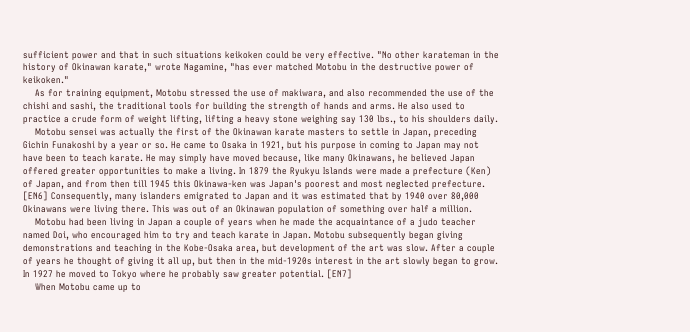sufficient power and that in such situations keikoken could be very effective. "No other karateman in the history of Okinawan karate," wrote Nagamine, "has ever matched Motobu in the destructive power of keikoken."
    As for training equipment, Motobu stressed the use of makiwara, and also recommended the use of the chishi and sashi, the traditional tools for building the strength of hands and arms. He also used to practice a crude form of weight lifting, lifting a heavy stone weighing say 130 lbs., to his shoulders daily.
    Motobu sensei was actually the first of the Okinawan karate masters to settle in Japan, preceding Gichin Funakoshi by a year or so. He came to Osaka in 1921, but his purpose in coming to Japan may not have been to teach karate. He may simply have moved because, like many Okinawans, he believed Japan offered greater opportunities to make a living. In 1879 the Ryukyu Islands were made a prefecture (Ken) of Japan, and from then till 1945 this Okinawa-ken was Japan's poorest and most neglected prefecture. [EN6] Consequently, many islanders emigrated to Japan and it was estimated that by 1940 over 80,000 Okinawans were living there. This was out of an Okinawan population of something over half a million.
    Motobu had been living in Japan a couple of years when he made the acquaintance of a judo teacher named Doi, who encouraged him to try and teach karate in Japan. Motobu subsequently began giving demonstrations and teaching in the Kobe-Osaka area, but development of the art was slow. After a couple of years he thought of giving it all up, but then in the mid-1920s interest in the art slowly began to grow. In 1927 he moved to Tokyo where he probably saw greater potential. [EN7]
    When Motobu came up to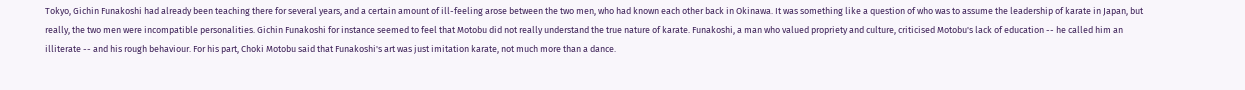Tokyo, Gichin Funakoshi had already been teaching there for several years, and a certain amount of ill-feeling arose between the two men, who had known each other back in Okinawa. It was something like a question of who was to assume the leadership of karate in Japan, but really, the two men were incompatible personalities. Gichin Funakoshi for instance seemed to feel that Motobu did not really understand the true nature of karate. Funakoshi, a man who valued propriety and culture, criticised Motobu's lack of education -- he called him an illiterate -- and his rough behaviour. For his part, Choki Motobu said that Funakoshi's art was just imitation karate, not much more than a dance.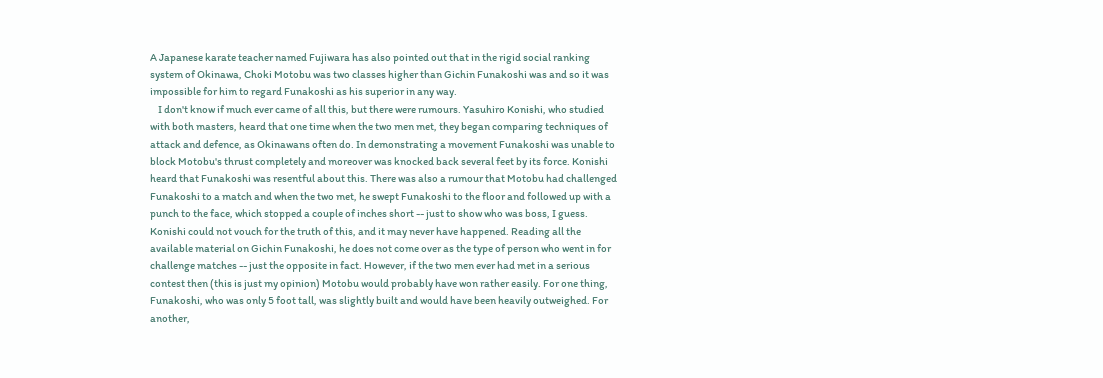A Japanese karate teacher named Fujiwara has also pointed out that in the rigid social ranking system of Okinawa, Choki Motobu was two classes higher than Gichin Funakoshi was and so it was impossible for him to regard Funakoshi as his superior in any way.
    I don't know if much ever came of all this, but there were rumours. Yasuhiro Konishi, who studied with both masters, heard that one time when the two men met, they began comparing techniques of attack and defence, as Okinawans often do. In demonstrating a movement Funakoshi was unable to block Motobu's thrust completely and moreover was knocked back several feet by its force. Konishi heard that Funakoshi was resentful about this. There was also a rumour that Motobu had challenged Funakoshi to a match and when the two met, he swept Funakoshi to the floor and followed up with a punch to the face, which stopped a couple of inches short -- just to show who was boss, I guess. Konishi could not vouch for the truth of this, and it may never have happened. Reading all the available material on Gichin Funakoshi, he does not come over as the type of person who went in for challenge matches -- just the opposite in fact. However, if the two men ever had met in a serious contest then (this is just my opinion) Motobu would probably have won rather easily. For one thing, Funakoshi, who was only 5 foot tall, was slightly built and would have been heavily outweighed. For another,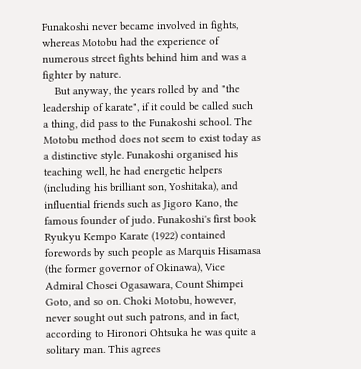Funakoshi never became involved in fights, whereas Motobu had the experience of numerous street fights behind him and was a fighter by nature.
    But anyway, the years rolled by and "the leadership of karate", if it could be called such a thing, did pass to the Funakoshi school. The Motobu method does not seem to exist today as a distinctive style. Funakoshi organised his teaching well, he had energetic helpers (including his brilliant son, Yoshitaka), and influential friends such as Jigoro Kano, the famous founder of judo. Funakoshi's first book Ryukyu Kempo Karate (1922) contained forewords by such people as Marquis Hisamasa (the former governor of Okinawa), Vice Admiral Chosei Ogasawara, Count Shimpei Goto, and so on. Choki Motobu, however, never sought out such patrons, and in fact, according to Hironori Ohtsuka he was quite a solitary man. This agrees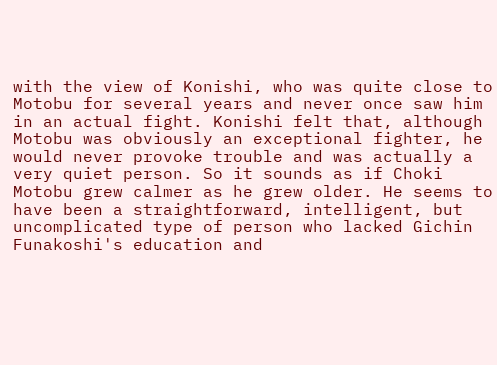with the view of Konishi, who was quite close to Motobu for several years and never once saw him in an actual fight. Konishi felt that, although Motobu was obviously an exceptional fighter, he would never provoke trouble and was actually a very quiet person. So it sounds as if Choki Motobu grew calmer as he grew older. He seems to have been a straightforward, intelligent, but uncomplicated type of person who lacked Gichin Funakoshi's education and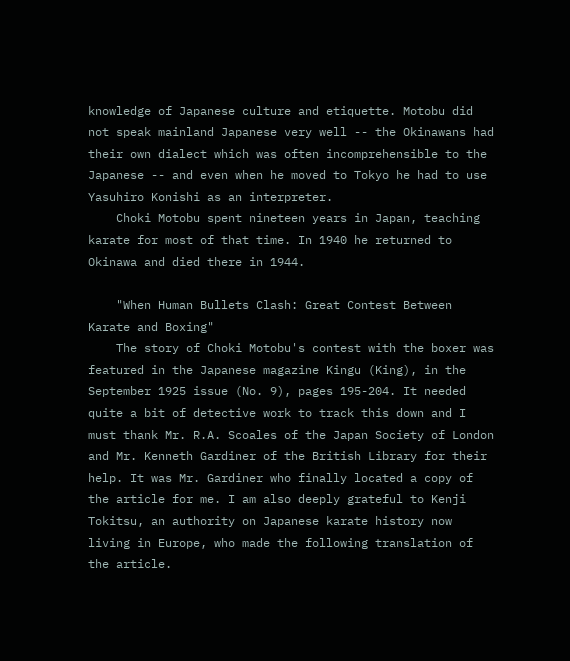knowledge of Japanese culture and etiquette. Motobu did not speak mainland Japanese very well -- the Okinawans had their own dialect which was often incomprehensible to the Japanese -- and even when he moved to Tokyo he had to use Yasuhiro Konishi as an interpreter.
    Choki Motobu spent nineteen years in Japan, teaching karate for most of that time. In 1940 he returned to Okinawa and died there in 1944.

    "When Human Bullets Clash: Great Contest Between Karate and Boxing"
    The story of Choki Motobu's contest with the boxer was featured in the Japanese magazine Kingu (King), in the September 1925 issue (No. 9), pages 195-204. It needed quite a bit of detective work to track this down and I must thank Mr. R.A. Scoales of the Japan Society of London and Mr. Kenneth Gardiner of the British Library for their help. It was Mr. Gardiner who finally located a copy of the article for me. I am also deeply grateful to Kenji Tokitsu, an authority on Japanese karate history now living in Europe, who made the following translation of the article.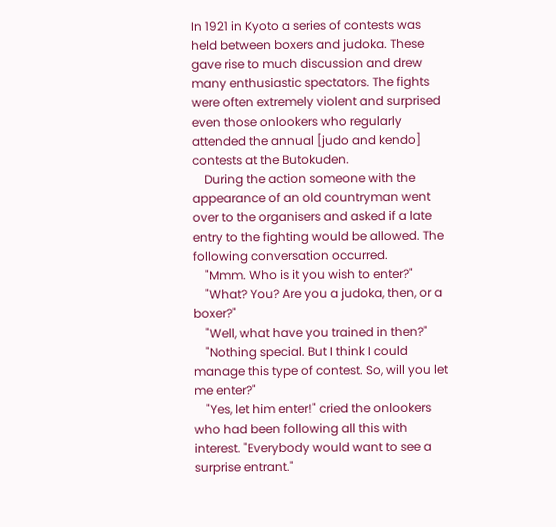In 1921 in Kyoto a series of contests was held between boxers and judoka. These gave rise to much discussion and drew many enthusiastic spectators. The fights were often extremely violent and surprised even those onlookers who regularly attended the annual [judo and kendo] contests at the Butokuden.
    During the action someone with the appearance of an old countryman went over to the organisers and asked if a late entry to the fighting would be allowed. The following conversation occurred.
    "Mmm. Who is it you wish to enter?"
    "What? You? Are you a judoka, then, or a boxer?"
    "Well, what have you trained in then?"
    "Nothing special. But I think I could manage this type of contest. So, will you let me enter?"
    "Yes, let him enter!" cried the onlookers who had been following all this with interest. "Everybody would want to see a surprise entrant."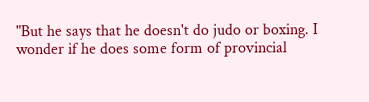"But he says that he doesn't do judo or boxing. I wonder if he does some form of provincial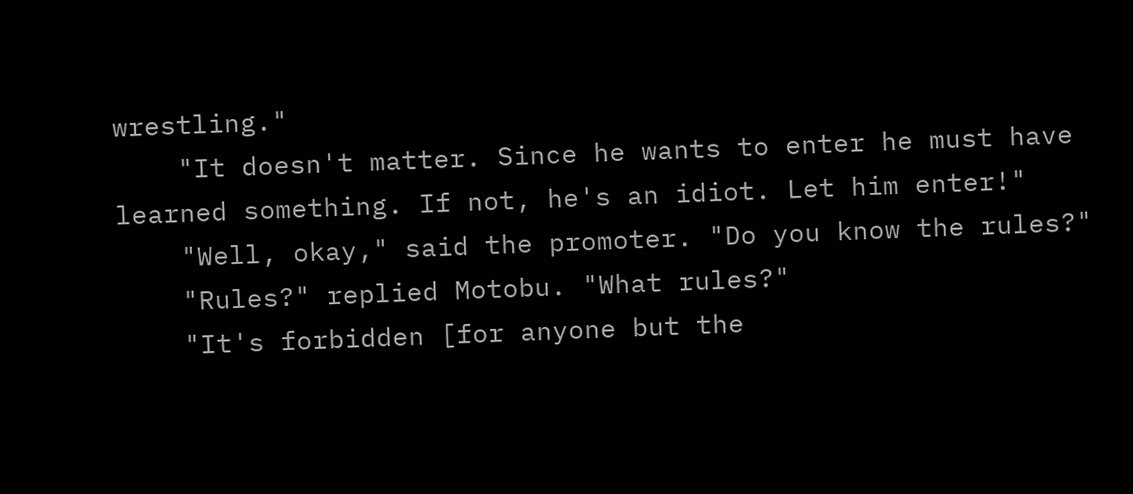wrestling."
    "It doesn't matter. Since he wants to enter he must have learned something. If not, he's an idiot. Let him enter!"
    "Well, okay," said the promoter. "Do you know the rules?"
    "Rules?" replied Motobu. "What rules?"
    "It's forbidden [for anyone but the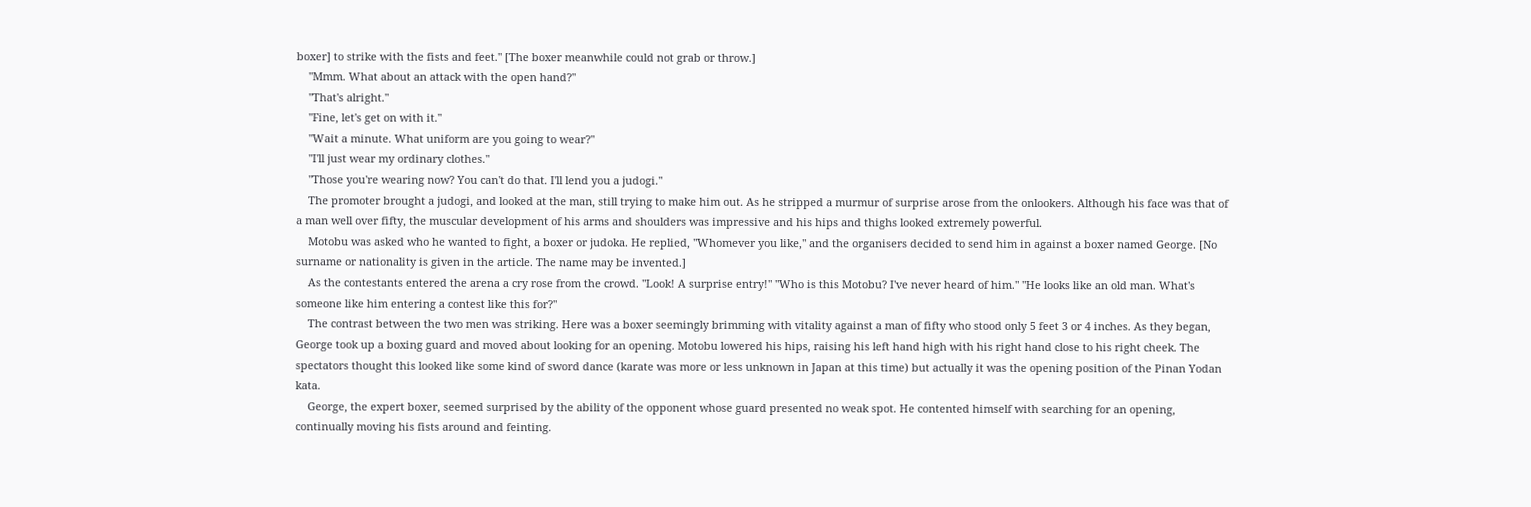boxer] to strike with the fists and feet." [The boxer meanwhile could not grab or throw.]
    "Mmm. What about an attack with the open hand?"
    "That's alright."
    "Fine, let's get on with it."
    "Wait a minute. What uniform are you going to wear?"
    "I'll just wear my ordinary clothes."
    "Those you're wearing now? You can't do that. I'll lend you a judogi."
    The promoter brought a judogi, and looked at the man, still trying to make him out. As he stripped a murmur of surprise arose from the onlookers. Although his face was that of a man well over fifty, the muscular development of his arms and shoulders was impressive and his hips and thighs looked extremely powerful.
    Motobu was asked who he wanted to fight, a boxer or judoka. He replied, "Whomever you like," and the organisers decided to send him in against a boxer named George. [No surname or nationality is given in the article. The name may be invented.]
    As the contestants entered the arena a cry rose from the crowd. "Look! A surprise entry!" "Who is this Motobu? I've never heard of him." "He looks like an old man. What's someone like him entering a contest like this for?"
    The contrast between the two men was striking. Here was a boxer seemingly brimming with vitality against a man of fifty who stood only 5 feet 3 or 4 inches. As they began, George took up a boxing guard and moved about looking for an opening. Motobu lowered his hips, raising his left hand high with his right hand close to his right cheek. The spectators thought this looked like some kind of sword dance (karate was more or less unknown in Japan at this time) but actually it was the opening position of the Pinan Yodan kata.
    George, the expert boxer, seemed surprised by the ability of the opponent whose guard presented no weak spot. He contented himself with searching for an opening, continually moving his fists around and feinting.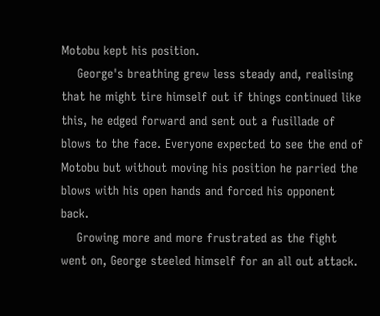Motobu kept his position.
    George's breathing grew less steady and, realising that he might tire himself out if things continued like this, he edged forward and sent out a fusillade of blows to the face. Everyone expected to see the end of Motobu but without moving his position he parried the blows with his open hands and forced his opponent back.
    Growing more and more frustrated as the fight went on, George steeled himself for an all out attack.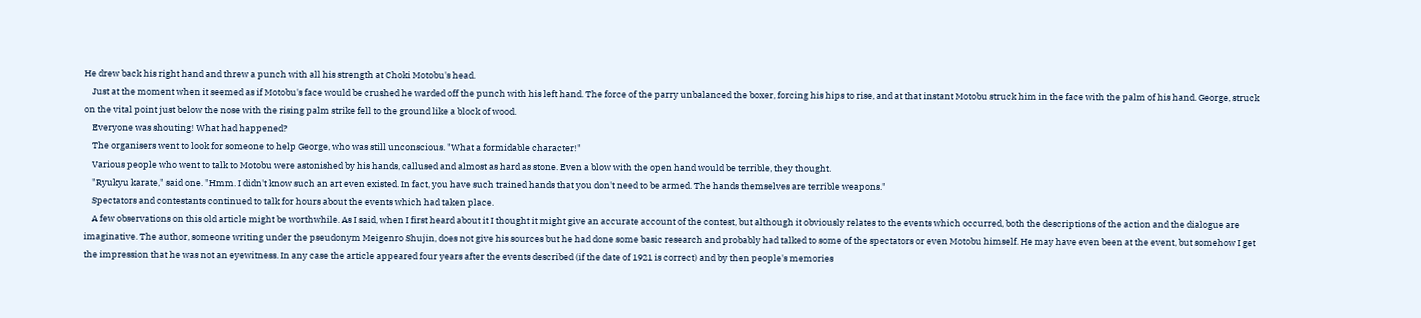He drew back his right hand and threw a punch with all his strength at Choki Motobu's head.
    Just at the moment when it seemed as if Motobu's face would be crushed he warded off the punch with his left hand. The force of the parry unbalanced the boxer, forcing his hips to rise, and at that instant Motobu struck him in the face with the palm of his hand. George, struck on the vital point just below the nose with the rising palm strike fell to the ground like a block of wood.
    Everyone was shouting! What had happened?
    The organisers went to look for someone to help George, who was still unconscious. "What a formidable character!"
    Various people who went to talk to Motobu were astonished by his hands, callused and almost as hard as stone. Even a blow with the open hand would be terrible, they thought.
    "Ryukyu karate," said one. "Hmm. I didn't know such an art even existed. In fact, you have such trained hands that you don't need to be armed. The hands themselves are terrible weapons."
    Spectators and contestants continued to talk for hours about the events which had taken place.
    A few observations on this old article might be worthwhile. As I said, when I first heard about it I thought it might give an accurate account of the contest, but although it obviously relates to the events which occurred, both the descriptions of the action and the dialogue are imaginative. The author, someone writing under the pseudonym Meigenro Shujin, does not give his sources but he had done some basic research and probably had talked to some of the spectators or even Motobu himself. He may have even been at the event, but somehow I get the impression that he was not an eyewitness. In any case the article appeared four years after the events described (if the date of 1921 is correct) and by then people's memories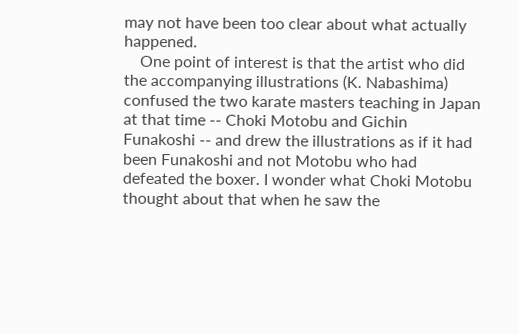may not have been too clear about what actually happened.
    One point of interest is that the artist who did the accompanying illustrations (K. Nabashima) confused the two karate masters teaching in Japan at that time -- Choki Motobu and Gichin Funakoshi -- and drew the illustrations as if it had been Funakoshi and not Motobu who had defeated the boxer. I wonder what Choki Motobu thought about that when he saw the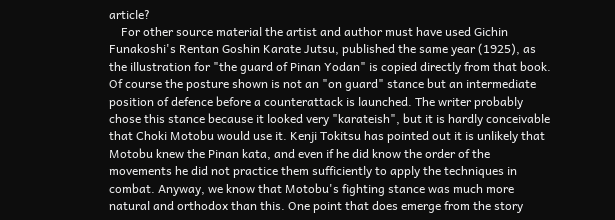article?
    For other source material the artist and author must have used Gichin Funakoshi's Rentan Goshin Karate Jutsu, published the same year (1925), as the illustration for "the guard of Pinan Yodan" is copied directly from that book. Of course the posture shown is not an "on guard" stance but an intermediate position of defence before a counterattack is launched. The writer probably chose this stance because it looked very "karateish", but it is hardly conceivable that Choki Motobu would use it. Kenji Tokitsu has pointed out it is unlikely that Motobu knew the Pinan kata, and even if he did know the order of the movements he did not practice them sufficiently to apply the techniques in combat. Anyway, we know that Motobu's fighting stance was much more natural and orthodox than this. One point that does emerge from the story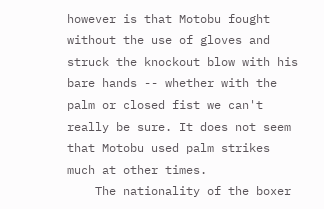however is that Motobu fought without the use of gloves and struck the knockout blow with his bare hands -- whether with the palm or closed fist we can't really be sure. It does not seem that Motobu used palm strikes much at other times.
    The nationality of the boxer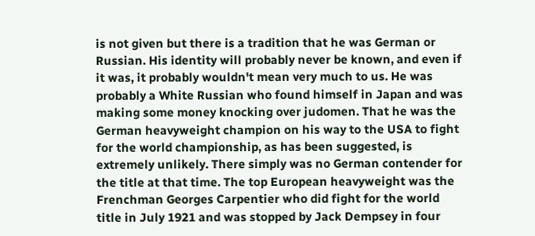is not given but there is a tradition that he was German or Russian. His identity will probably never be known, and even if it was, it probably wouldn't mean very much to us. He was probably a White Russian who found himself in Japan and was making some money knocking over judomen. That he was the German heavyweight champion on his way to the USA to fight for the world championship, as has been suggested, is extremely unlikely. There simply was no German contender for the title at that time. The top European heavyweight was the Frenchman Georges Carpentier who did fight for the world title in July 1921 and was stopped by Jack Dempsey in four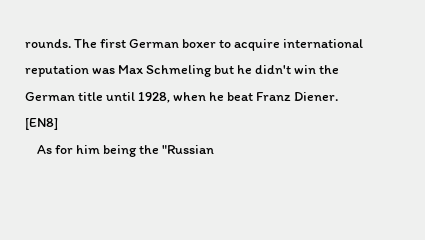rounds. The first German boxer to acquire international reputation was Max Schmeling but he didn't win the German title until 1928, when he beat Franz Diener. [EN8]
    As for him being the "Russian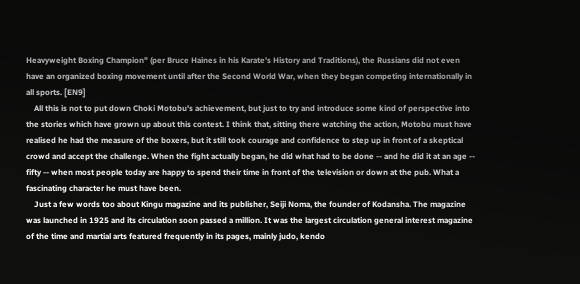Heavyweight Boxing Champion" (per Bruce Haines in his Karate's History and Traditions), the Russians did not even have an organized boxing movement until after the Second World War, when they began competing internationally in all sports. [EN9]
    All this is not to put down Choki Motobu's achievement, but just to try and introduce some kind of perspective into the stories which have grown up about this contest. I think that, sitting there watching the action, Motobu must have realised he had the measure of the boxers, but it still took courage and confidence to step up in front of a skeptical crowd and accept the challenge. When the fight actually began, he did what had to be done -- and he did it at an age -- fifty -- when most people today are happy to spend their time in front of the television or down at the pub. What a fascinating character he must have been.
    Just a few words too about Kingu magazine and its publisher, Seiji Noma, the founder of Kodansha. The magazine was launched in 1925 and its circulation soon passed a million. It was the largest circulation general interest magazine of the time and martial arts featured frequently in its pages, mainly judo, kendo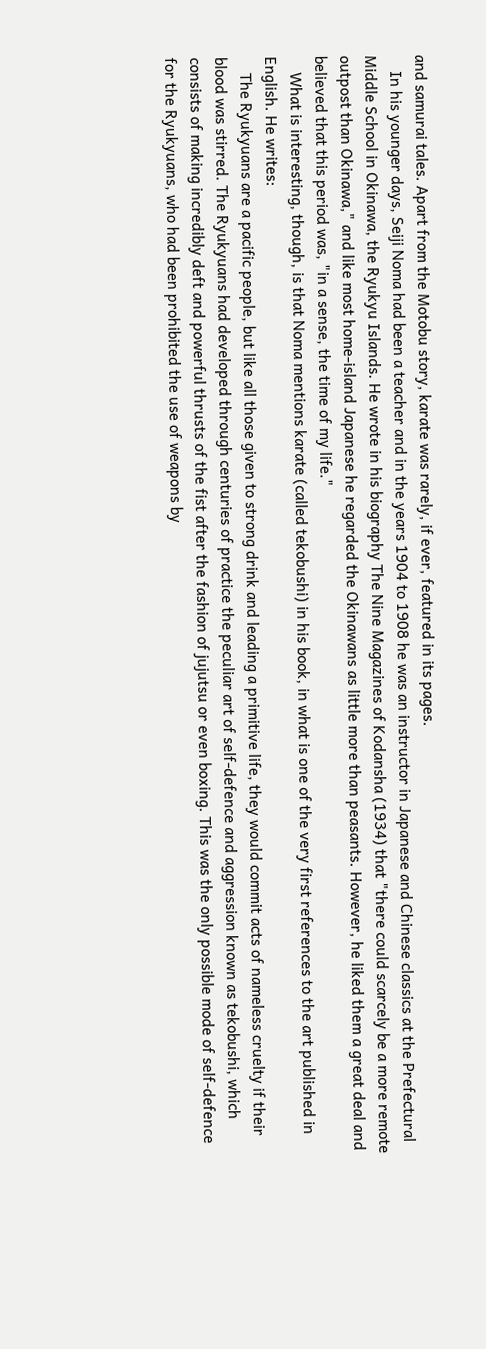and samurai tales. Apart from the Motobu story, karate was rarely, if ever, featured in its pages.
    In his younger days, Seiji Noma had been a teacher and in the years 1904 to 1908 he was an instructor in Japanese and Chinese classics at the Prefectural Middle School in Okinawa, the Ryukyu Islands. He wrote in his biography The Nine Magazines of Kodansha (1934) that "there could scarcely be a more remote outpost than Okinawa," and like most home-island Japanese he regarded the Okinawans as little more than peasants. However, he liked them a great deal and believed that this period was, "in a sense, the time of my life."
    What is interesting, though, is that Noma mentions karate (called tekobushi) in his book, in what is one of the very first references to the art published in English. He writes:
    The Ryukyuans are a pacific people, but like all those given to strong drink and leading a primitive life, they would commit acts of nameless cruelty if their blood was stirred. The Ryukyuans had developed through centuries of practice the peculiar art of self-defence and aggression known as tekobushi, which consists of making incredibly deft and powerful thrusts of the fist after the fashion of jujutsu or even boxing. This was the only possible mode of self-defence for the Ryukyuans, who had been prohibited the use of weapons by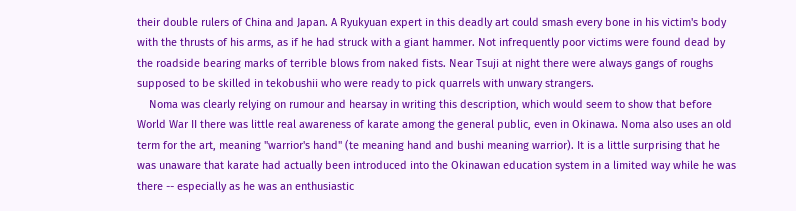their double rulers of China and Japan. A Ryukyuan expert in this deadly art could smash every bone in his victim's body with the thrusts of his arms, as if he had struck with a giant hammer. Not infrequently poor victims were found dead by the roadside bearing marks of terrible blows from naked fists. Near Tsuji at night there were always gangs of roughs supposed to be skilled in tekobushii who were ready to pick quarrels with unwary strangers.
    Noma was clearly relying on rumour and hearsay in writing this description, which would seem to show that before World War II there was little real awareness of karate among the general public, even in Okinawa. Noma also uses an old term for the art, meaning "warrior's hand" (te meaning hand and bushi meaning warrior). It is a little surprising that he was unaware that karate had actually been introduced into the Okinawan education system in a limited way while he was there -- especially as he was an enthusiastic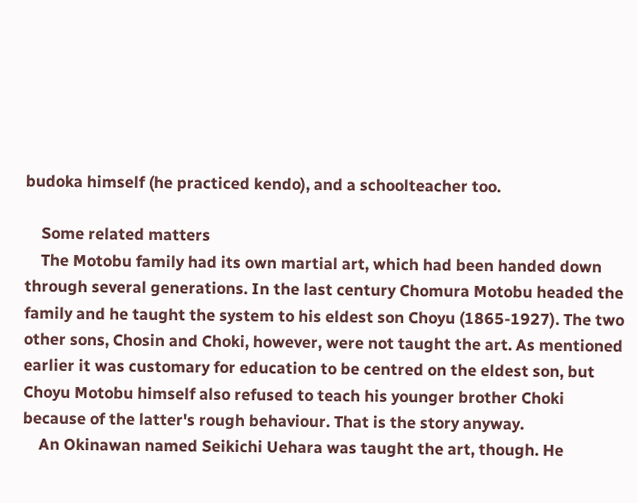budoka himself (he practiced kendo), and a schoolteacher too.

    Some related matters
    The Motobu family had its own martial art, which had been handed down through several generations. In the last century Chomura Motobu headed the family and he taught the system to his eldest son Choyu (1865-1927). The two other sons, Chosin and Choki, however, were not taught the art. As mentioned earlier it was customary for education to be centred on the eldest son, but Choyu Motobu himself also refused to teach his younger brother Choki because of the latter's rough behaviour. That is the story anyway.
    An Okinawan named Seikichi Uehara was taught the art, though. He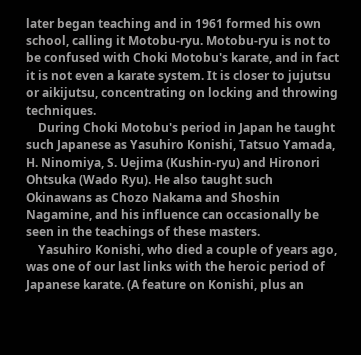later began teaching and in 1961 formed his own school, calling it Motobu-ryu. Motobu-ryu is not to be confused with Choki Motobu's karate, and in fact it is not even a karate system. It is closer to jujutsu or aikijutsu, concentrating on locking and throwing techniques.
    During Choki Motobu's period in Japan he taught such Japanese as Yasuhiro Konishi, Tatsuo Yamada, H. Ninomiya, S. Uejima (Kushin-ryu) and Hironori Ohtsuka (Wado Ryu). He also taught such Okinawans as Chozo Nakama and Shoshin Nagamine, and his influence can occasionally be seen in the teachings of these masters.
    Yasuhiro Konishi, who died a couple of years ago, was one of our last links with the heroic period of Japanese karate. (A feature on Konishi, plus an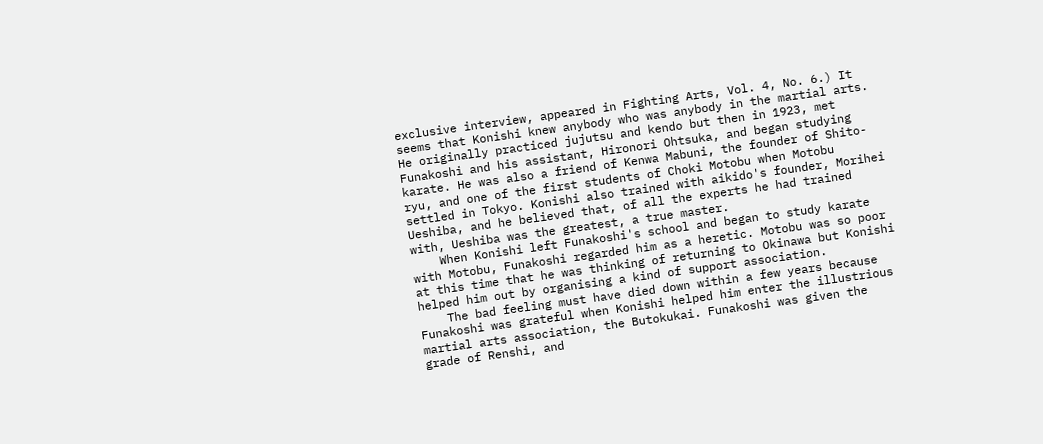exclusive interview, appeared in Fighting Arts, Vol. 4, No. 6.) It seems that Konishi knew anybody who was anybody in the martial arts. He originally practiced jujutsu and kendo but then in 1923, met Funakoshi and his assistant, Hironori Ohtsuka, and began studying karate. He was also a friend of Kenwa Mabuni, the founder of Shito-ryu, and one of the first students of Choki Motobu when Motobu settled in Tokyo. Konishi also trained with aikido's founder, Morihei Ueshiba, and he believed that, of all the experts he had trained with, Ueshiba was the greatest, a true master.
    When Konishi left Funakoshi's school and began to study karate with Motobu, Funakoshi regarded him as a heretic. Motobu was so poor at this time that he was thinking of returning to Okinawa but Konishi helped him out by organising a kind of support association.
    The bad feeling must have died down within a few years because Funakoshi was grateful when Konishi helped him enter the illustrious martial arts association, the Butokukai. Funakoshi was given the grade of Renshi, and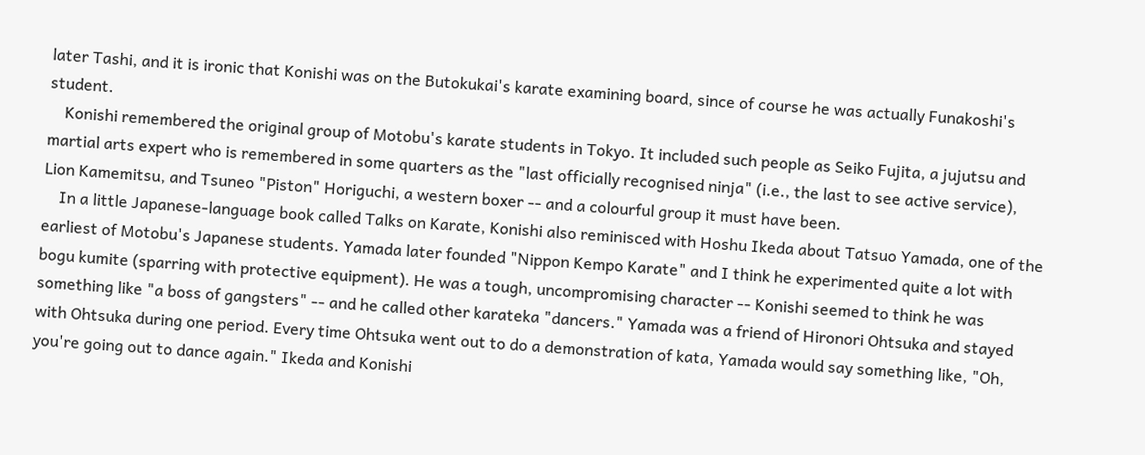later Tashi, and it is ironic that Konishi was on the Butokukai's karate examining board, since of course he was actually Funakoshi's student.
    Konishi remembered the original group of Motobu's karate students in Tokyo. It included such people as Seiko Fujita, a jujutsu and martial arts expert who is remembered in some quarters as the "last officially recognised ninja" (i.e., the last to see active service), Lion Kamemitsu, and Tsuneo "Piston" Horiguchi, a western boxer -- and a colourful group it must have been.
    In a little Japanese-language book called Talks on Karate, Konishi also reminisced with Hoshu Ikeda about Tatsuo Yamada, one of the earliest of Motobu's Japanese students. Yamada later founded "Nippon Kempo Karate" and I think he experimented quite a lot with bogu kumite (sparring with protective equipment). He was a tough, uncompromising character -- Konishi seemed to think he was something like "a boss of gangsters" -- and he called other karateka "dancers." Yamada was a friend of Hironori Ohtsuka and stayed with Ohtsuka during one period. Every time Ohtsuka went out to do a demonstration of kata, Yamada would say something like, "Oh, you're going out to dance again." Ikeda and Konishi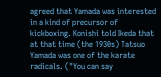agreed that Yamada was interested in a kind of precursor of kickboxing. Konishi told Ikeda that at that time (the 1930s) Tatsuo Yamada was one of the karate radicals. ("You can say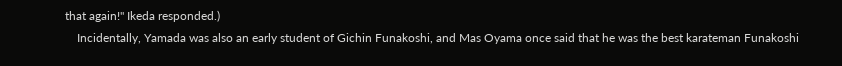that again!" Ikeda responded.)
    Incidentally, Yamada was also an early student of Gichin Funakoshi, and Mas Oyama once said that he was the best karateman Funakoshi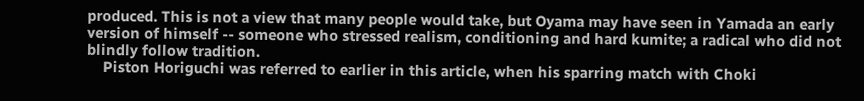produced. This is not a view that many people would take, but Oyama may have seen in Yamada an early version of himself -- someone who stressed realism, conditioning and hard kumite; a radical who did not blindly follow tradition.
    Piston Horiguchi was referred to earlier in this article, when his sparring match with Choki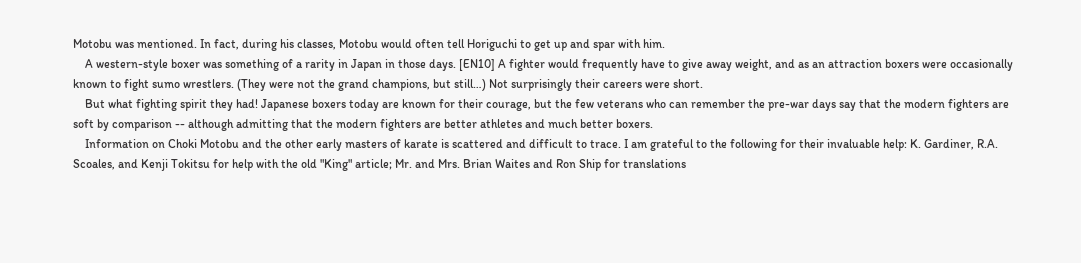Motobu was mentioned. In fact, during his classes, Motobu would often tell Horiguchi to get up and spar with him.
    A western-style boxer was something of a rarity in Japan in those days. [EN10] A fighter would frequently have to give away weight, and as an attraction boxers were occasionally known to fight sumo wrestlers. (They were not the grand champions, but still…) Not surprisingly their careers were short.
    But what fighting spirit they had! Japanese boxers today are known for their courage, but the few veterans who can remember the pre-war days say that the modern fighters are soft by comparison -- although admitting that the modern fighters are better athletes and much better boxers.
    Information on Choki Motobu and the other early masters of karate is scattered and difficult to trace. I am grateful to the following for their invaluable help: K. Gardiner, R.A. Scoales, and Kenji Tokitsu for help with the old "King" article; Mr. and Mrs. Brian Waites and Ron Ship for translations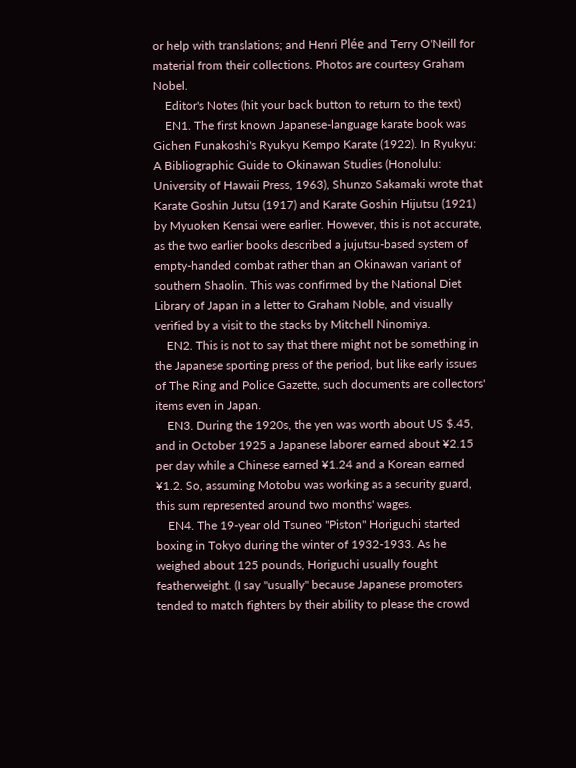or help with translations; and Henri Plée and Terry O'Neill for material from their collections. Photos are courtesy Graham Nobel.
    Editor's Notes (hit your back button to return to the text)
    EN1. The first known Japanese-language karate book was Gichen Funakoshi's Ryukyu Kempo Karate (1922). In Ryukyu: A Bibliographic Guide to Okinawan Studies (Honolulu: University of Hawaii Press, 1963), Shunzo Sakamaki wrote that Karate Goshin Jutsu (1917) and Karate Goshin Hijutsu (1921) by Myuoken Kensai were earlier. However, this is not accurate, as the two earlier books described a jujutsu-based system of empty-handed combat rather than an Okinawan variant of southern Shaolin. This was confirmed by the National Diet Library of Japan in a letter to Graham Noble, and visually verified by a visit to the stacks by Mitchell Ninomiya.
    EN2. This is not to say that there might not be something in the Japanese sporting press of the period, but like early issues of The Ring and Police Gazette, such documents are collectors' items even in Japan.
    EN3. During the 1920s, the yen was worth about US $.45, and in October 1925 a Japanese laborer earned about ¥2.15 per day while a Chinese earned ¥1.24 and a Korean earned ¥1.2. So, assuming Motobu was working as a security guard, this sum represented around two months' wages.
    EN4. The 19-year old Tsuneo "Piston" Horiguchi started boxing in Tokyo during the winter of 1932-1933. As he weighed about 125 pounds, Horiguchi usually fought featherweight. (I say "usually" because Japanese promoters tended to match fighters by their ability to please the crowd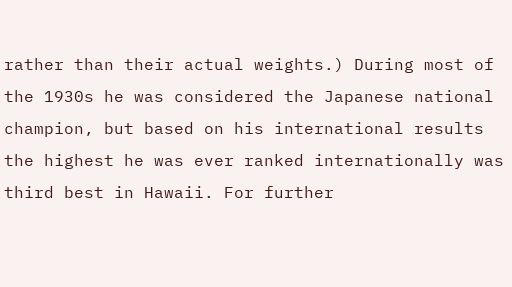rather than their actual weights.) During most of the 1930s he was considered the Japanese national champion, but based on his international results the highest he was ever ranked internationally was third best in Hawaii. For further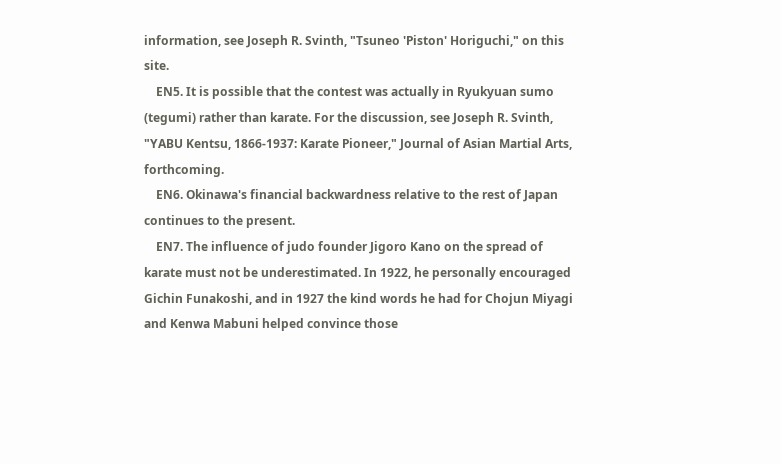information, see Joseph R. Svinth, "Tsuneo 'Piston' Horiguchi," on this site.
    EN5. It is possible that the contest was actually in Ryukyuan sumo (tegumi) rather than karate. For the discussion, see Joseph R. Svinth, "YABU Kentsu, 1866-1937: Karate Pioneer," Journal of Asian Martial Arts, forthcoming.
    EN6. Okinawa's financial backwardness relative to the rest of Japan continues to the present.
    EN7. The influence of judo founder Jigoro Kano on the spread of karate must not be underestimated. In 1922, he personally encouraged Gichin Funakoshi, and in 1927 the kind words he had for Chojun Miyagi and Kenwa Mabuni helped convince those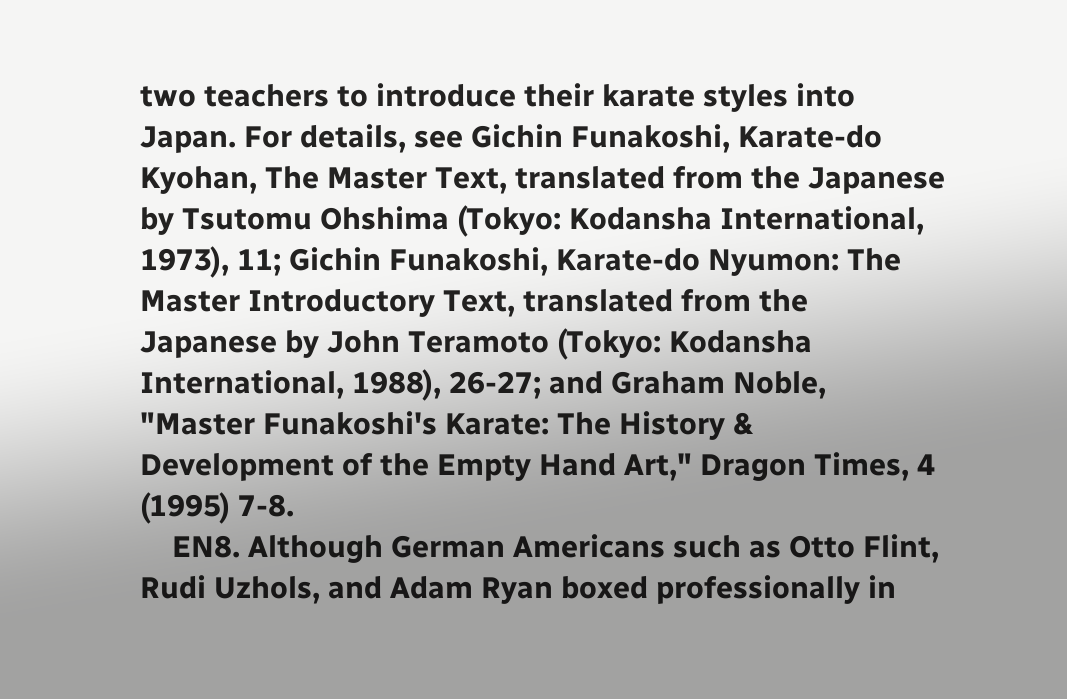two teachers to introduce their karate styles into Japan. For details, see Gichin Funakoshi, Karate-do Kyohan, The Master Text, translated from the Japanese by Tsutomu Ohshima (Tokyo: Kodansha International, 1973), 11; Gichin Funakoshi, Karate-do Nyumon: The Master Introductory Text, translated from the Japanese by John Teramoto (Tokyo: Kodansha International, 1988), 26-27; and Graham Noble, "Master Funakoshi's Karate: The History & Development of the Empty Hand Art," Dragon Times, 4 (1995) 7-8.
    EN8. Although German Americans such as Otto Flint, Rudi Uzhols, and Adam Ryan boxed professionally in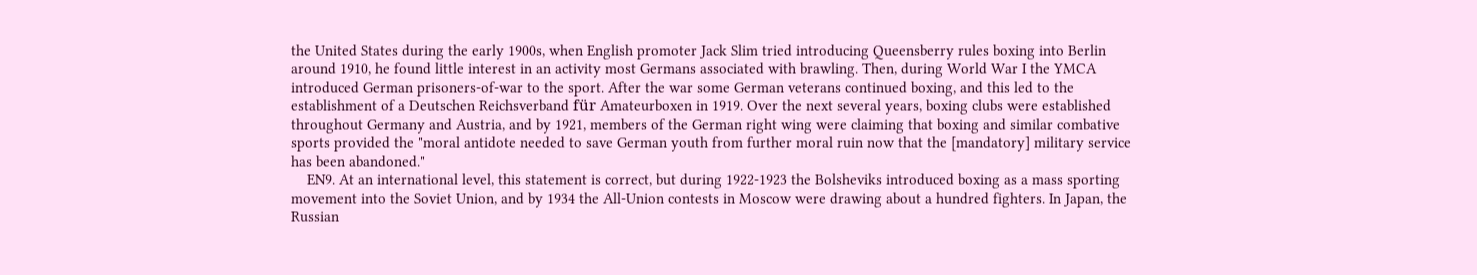the United States during the early 1900s, when English promoter Jack Slim tried introducing Queensberry rules boxing into Berlin around 1910, he found little interest in an activity most Germans associated with brawling. Then, during World War I the YMCA introduced German prisoners-of-war to the sport. After the war some German veterans continued boxing, and this led to the establishment of a Deutschen Reichsverband für Amateurboxen in 1919. Over the next several years, boxing clubs were established throughout Germany and Austria, and by 1921, members of the German right wing were claiming that boxing and similar combative sports provided the "moral antidote needed to save German youth from further moral ruin now that the [mandatory] military service has been abandoned."
    EN9. At an international level, this statement is correct, but during 1922-1923 the Bolsheviks introduced boxing as a mass sporting movement into the Soviet Union, and by 1934 the All-Union contests in Moscow were drawing about a hundred fighters. In Japan, the Russian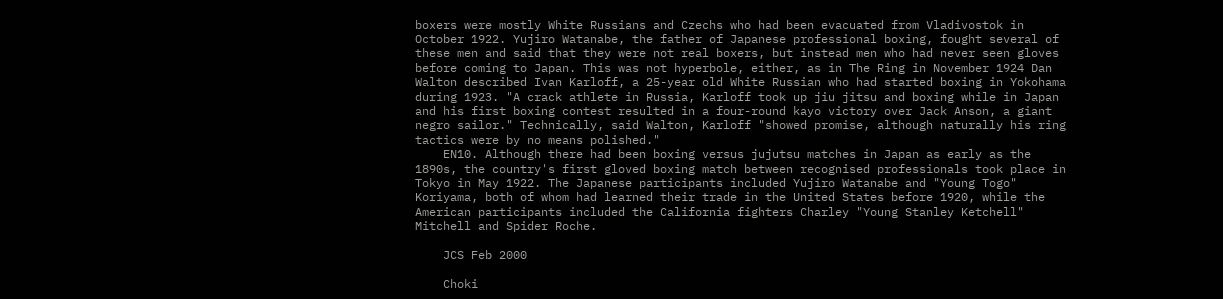boxers were mostly White Russians and Czechs who had been evacuated from Vladivostok in October 1922. Yujiro Watanabe, the father of Japanese professional boxing, fought several of these men and said that they were not real boxers, but instead men who had never seen gloves before coming to Japan. This was not hyperbole, either, as in The Ring in November 1924 Dan Walton described Ivan Karloff, a 25-year old White Russian who had started boxing in Yokohama during 1923. "A crack athlete in Russia, Karloff took up jiu jitsu and boxing while in Japan and his first boxing contest resulted in a four-round kayo victory over Jack Anson, a giant negro sailor." Technically, said Walton, Karloff "showed promise, although naturally his ring tactics were by no means polished."
    EN10. Although there had been boxing versus jujutsu matches in Japan as early as the 1890s, the country's first gloved boxing match between recognised professionals took place in Tokyo in May 1922. The Japanese participants included Yujiro Watanabe and "Young Togo" Koriyama, both of whom had learned their trade in the United States before 1920, while the American participants included the California fighters Charley "Young Stanley Ketchell" Mitchell and Spider Roche.

    JCS Feb 2000

    Choki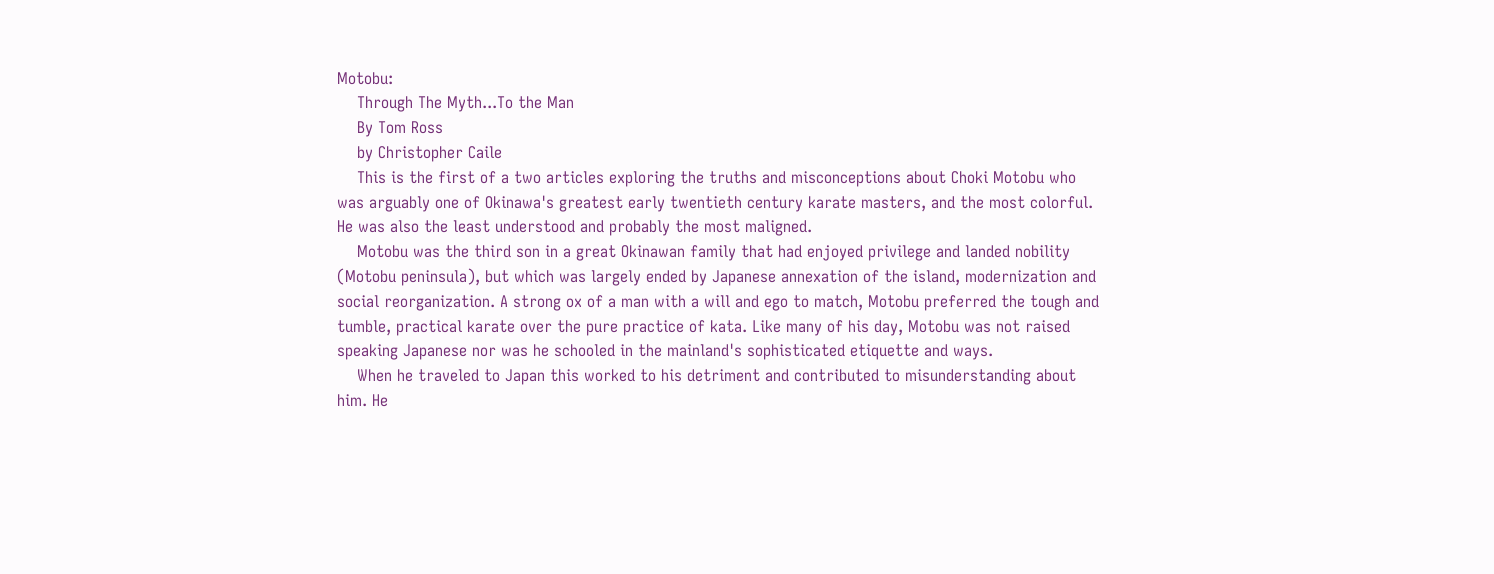Motobu:
    Through The Myth...To the Man
    By Tom Ross
    by Christopher Caile
    This is the first of a two articles exploring the truths and misconceptions about Choki Motobu who was arguably one of Okinawa's greatest early twentieth century karate masters, and the most colorful. He was also the least understood and probably the most maligned.
    Motobu was the third son in a great Okinawan family that had enjoyed privilege and landed nobility (Motobu peninsula), but which was largely ended by Japanese annexation of the island, modernization and social reorganization. A strong ox of a man with a will and ego to match, Motobu preferred the tough and tumble, practical karate over the pure practice of kata. Like many of his day, Motobu was not raised speaking Japanese nor was he schooled in the mainland's sophisticated etiquette and ways.
    When he traveled to Japan this worked to his detriment and contributed to misunderstanding about him. He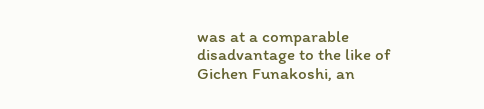was at a comparable disadvantage to the like of Gichen Funakoshi, an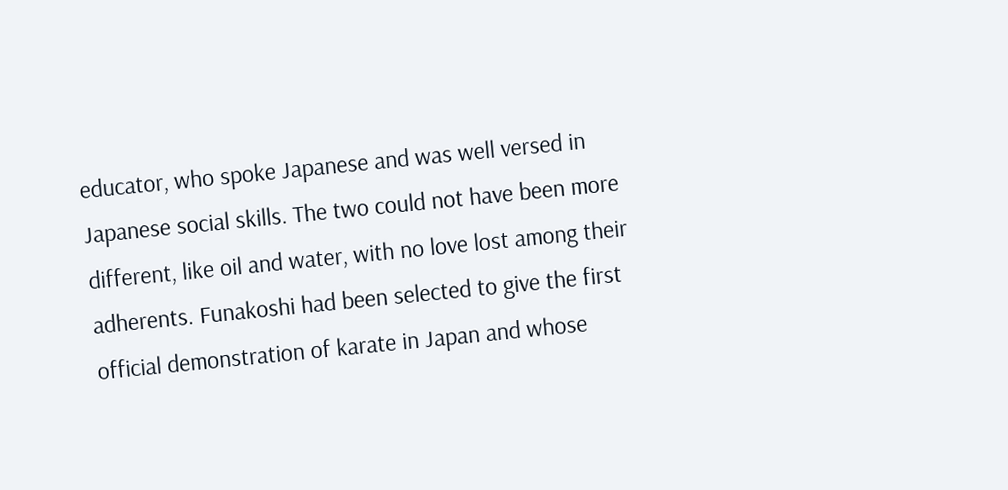educator, who spoke Japanese and was well versed in Japanese social skills. The two could not have been more different, like oil and water, with no love lost among their adherents. Funakoshi had been selected to give the first official demonstration of karate in Japan and whose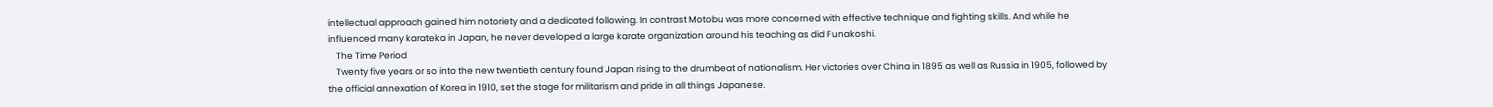intellectual approach gained him notoriety and a dedicated following. In contrast Motobu was more concerned with effective technique and fighting skills. And while he influenced many karateka in Japan, he never developed a large karate organization around his teaching as did Funakoshi.
    The Time Period
    Twenty five years or so into the new twentieth century found Japan rising to the drumbeat of nationalism. Her victories over China in 1895 as well as Russia in 1905, followed by the official annexation of Korea in 1910, set the stage for militarism and pride in all things Japanese.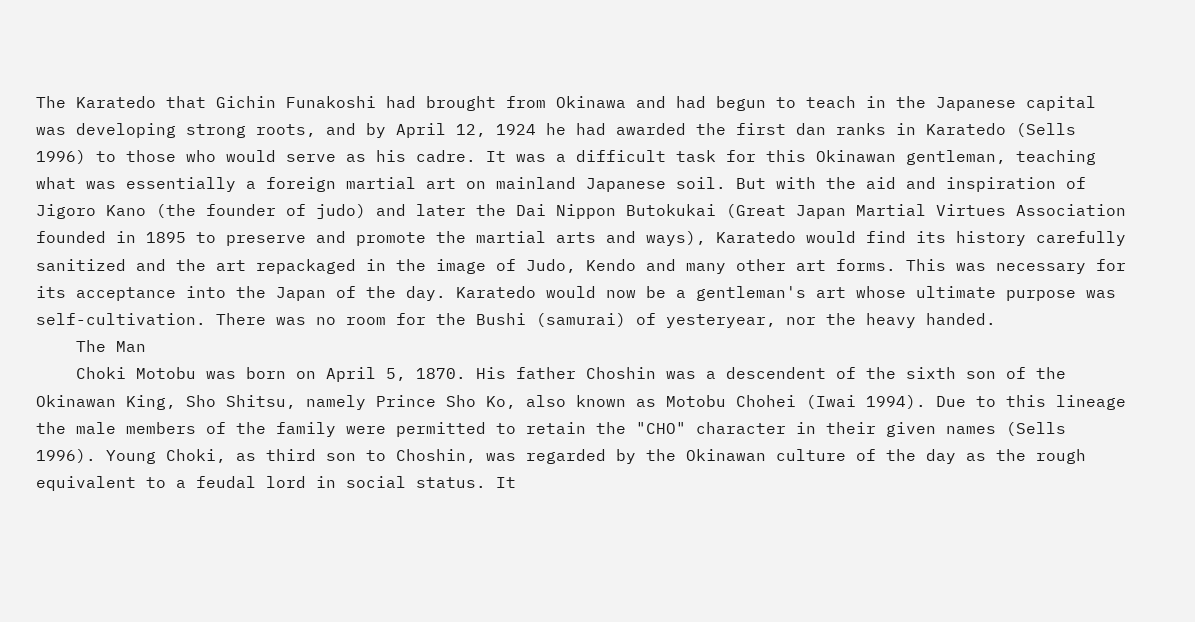The Karatedo that Gichin Funakoshi had brought from Okinawa and had begun to teach in the Japanese capital was developing strong roots, and by April 12, 1924 he had awarded the first dan ranks in Karatedo (Sells 1996) to those who would serve as his cadre. It was a difficult task for this Okinawan gentleman, teaching what was essentially a foreign martial art on mainland Japanese soil. But with the aid and inspiration of Jigoro Kano (the founder of judo) and later the Dai Nippon Butokukai (Great Japan Martial Virtues Association founded in 1895 to preserve and promote the martial arts and ways), Karatedo would find its history carefully sanitized and the art repackaged in the image of Judo, Kendo and many other art forms. This was necessary for its acceptance into the Japan of the day. Karatedo would now be a gentleman's art whose ultimate purpose was self-cultivation. There was no room for the Bushi (samurai) of yesteryear, nor the heavy handed.
    The Man
    Choki Motobu was born on April 5, 1870. His father Choshin was a descendent of the sixth son of the Okinawan King, Sho Shitsu, namely Prince Sho Ko, also known as Motobu Chohei (Iwai 1994). Due to this lineage the male members of the family were permitted to retain the "CHO" character in their given names (Sells 1996). Young Choki, as third son to Choshin, was regarded by the Okinawan culture of the day as the rough equivalent to a feudal lord in social status. It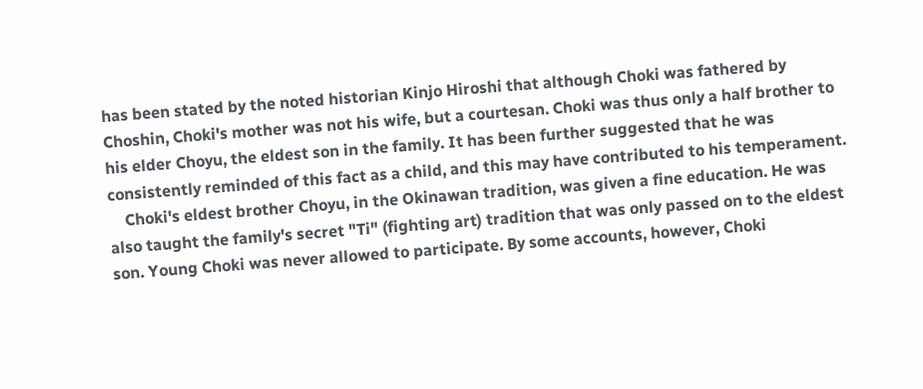has been stated by the noted historian Kinjo Hiroshi that although Choki was fathered by Choshin, Choki's mother was not his wife, but a courtesan. Choki was thus only a half brother to his elder Choyu, the eldest son in the family. It has been further suggested that he was consistently reminded of this fact as a child, and this may have contributed to his temperament.
    Choki's eldest brother Choyu, in the Okinawan tradition, was given a fine education. He was also taught the family's secret "Ti" (fighting art) tradition that was only passed on to the eldest son. Young Choki was never allowed to participate. By some accounts, however, Choki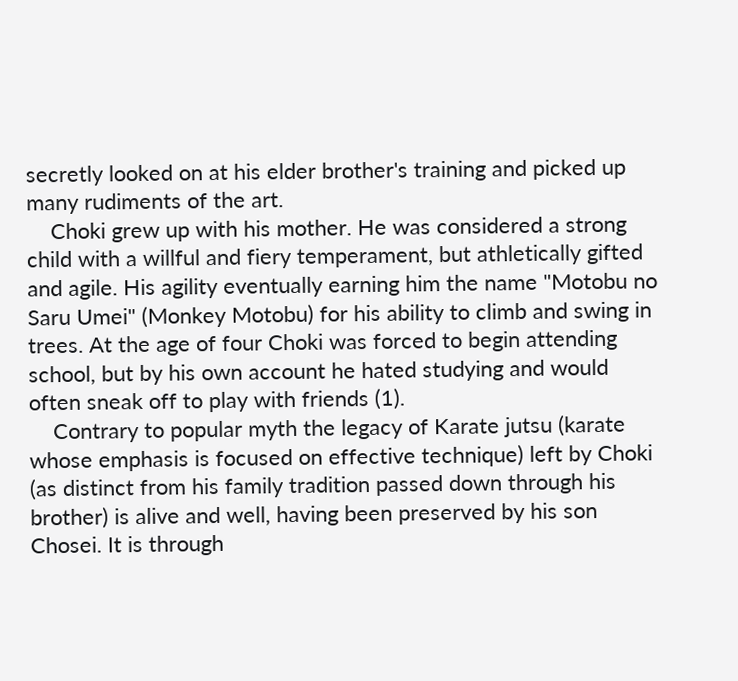secretly looked on at his elder brother's training and picked up many rudiments of the art.
    Choki grew up with his mother. He was considered a strong child with a willful and fiery temperament, but athletically gifted and agile. His agility eventually earning him the name "Motobu no Saru Umei" (Monkey Motobu) for his ability to climb and swing in trees. At the age of four Choki was forced to begin attending school, but by his own account he hated studying and would often sneak off to play with friends (1).
    Contrary to popular myth the legacy of Karate jutsu (karate whose emphasis is focused on effective technique) left by Choki (as distinct from his family tradition passed down through his brother) is alive and well, having been preserved by his son Chosei. It is through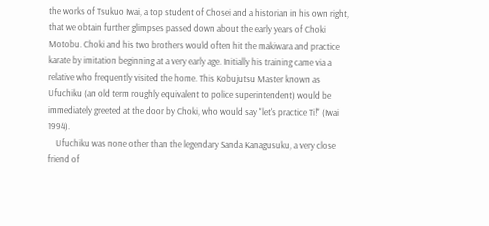the works of Tsukuo Iwai, a top student of Chosei and a historian in his own right, that we obtain further glimpses passed down about the early years of Choki Motobu. Choki and his two brothers would often hit the makiwara and practice karate by imitation beginning at a very early age. Initially his training came via a relative who frequently visited the home. This Kobujutsu Master known as Ufuchiku (an old term roughly equivalent to police superintendent) would be immediately greeted at the door by Choki, who would say "let's practice Ti!" (Iwai 1994).
    Ufuchiku was none other than the legendary Sanda Kanagusuku, a very close friend of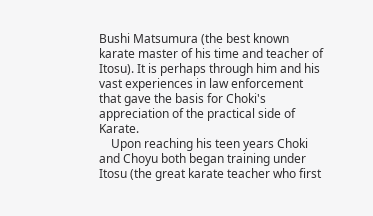Bushi Matsumura (the best known karate master of his time and teacher of Itosu). It is perhaps through him and his vast experiences in law enforcement that gave the basis for Choki's appreciation of the practical side of Karate.
    Upon reaching his teen years Choki and Choyu both began training under Itosu (the great karate teacher who first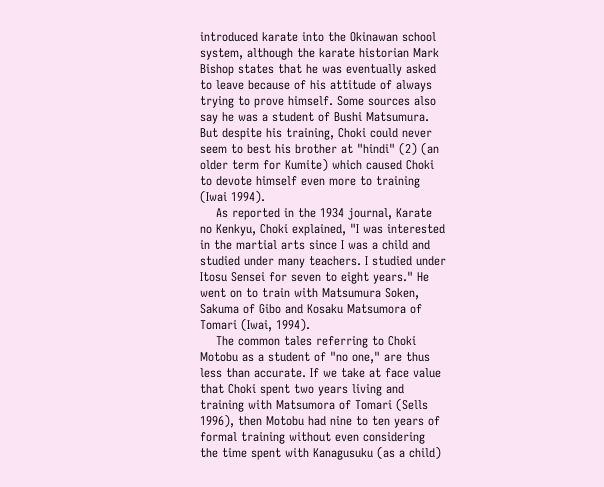introduced karate into the Okinawan school system, although the karate historian Mark Bishop states that he was eventually asked to leave because of his attitude of always trying to prove himself. Some sources also say he was a student of Bushi Matsumura. But despite his training, Choki could never seem to best his brother at "hindi" (2) (an older term for Kumite) which caused Choki to devote himself even more to training (Iwai 1994).
    As reported in the 1934 journal, Karate no Kenkyu, Choki explained, "I was interested in the martial arts since I was a child and studied under many teachers. I studied under Itosu Sensei for seven to eight years." He went on to train with Matsumura Soken, Sakuma of Gibo and Kosaku Matsumora of Tomari (Iwai, 1994).
    The common tales referring to Choki Motobu as a student of "no one," are thus less than accurate. If we take at face value that Choki spent two years living and training with Matsumora of Tomari (Sells 1996), then Motobu had nine to ten years of formal training without even considering the time spent with Kanagusuku (as a child)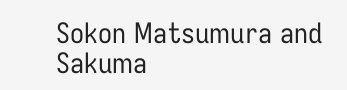Sokon Matsumura and Sakuma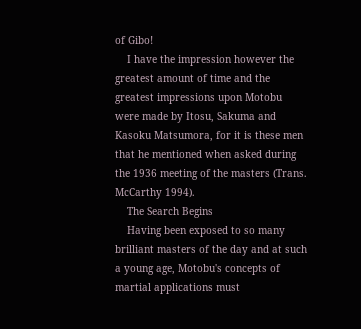of Gibo!
    I have the impression however the greatest amount of time and the greatest impressions upon Motobu were made by Itosu, Sakuma and Kasoku Matsumora, for it is these men that he mentioned when asked during the 1936 meeting of the masters (Trans. McCarthy 1994).
    The Search Begins
    Having been exposed to so many brilliant masters of the day and at such a young age, Motobu's concepts of martial applications must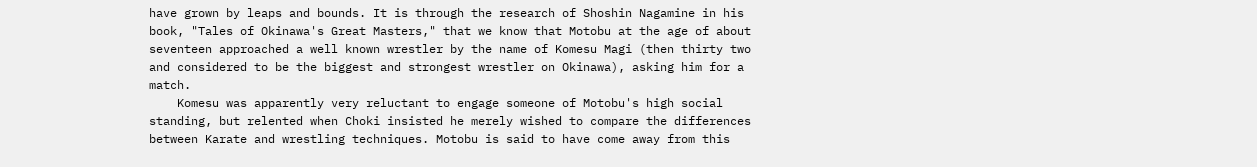have grown by leaps and bounds. It is through the research of Shoshin Nagamine in his book, "Tales of Okinawa's Great Masters," that we know that Motobu at the age of about seventeen approached a well known wrestler by the name of Komesu Magi (then thirty two and considered to be the biggest and strongest wrestler on Okinawa), asking him for a match.
    Komesu was apparently very reluctant to engage someone of Motobu's high social standing, but relented when Choki insisted he merely wished to compare the differences between Karate and wrestling techniques. Motobu is said to have come away from this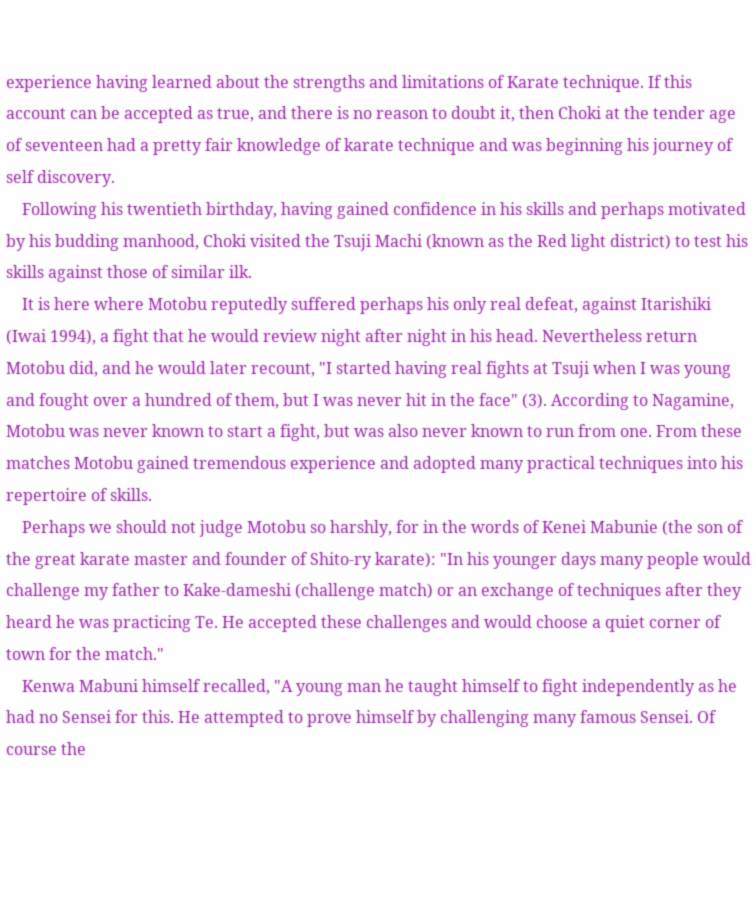experience having learned about the strengths and limitations of Karate technique. If this account can be accepted as true, and there is no reason to doubt it, then Choki at the tender age of seventeen had a pretty fair knowledge of karate technique and was beginning his journey of self discovery.
    Following his twentieth birthday, having gained confidence in his skills and perhaps motivated by his budding manhood, Choki visited the Tsuji Machi (known as the Red light district) to test his skills against those of similar ilk.
    It is here where Motobu reputedly suffered perhaps his only real defeat, against Itarishiki (Iwai 1994), a fight that he would review night after night in his head. Nevertheless return Motobu did, and he would later recount, "I started having real fights at Tsuji when I was young and fought over a hundred of them, but I was never hit in the face" (3). According to Nagamine, Motobu was never known to start a fight, but was also never known to run from one. From these matches Motobu gained tremendous experience and adopted many practical techniques into his repertoire of skills.
    Perhaps we should not judge Motobu so harshly, for in the words of Kenei Mabunie (the son of the great karate master and founder of Shito-ry karate): "In his younger days many people would challenge my father to Kake-dameshi (challenge match) or an exchange of techniques after they heard he was practicing Te. He accepted these challenges and would choose a quiet corner of town for the match."
    Kenwa Mabuni himself recalled, "A young man he taught himself to fight independently as he had no Sensei for this. He attempted to prove himself by challenging many famous Sensei. Of course the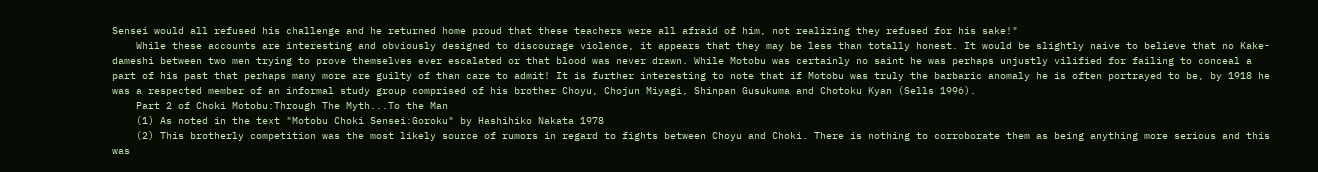Sensei would all refused his challenge and he returned home proud that these teachers were all afraid of him, not realizing they refused for his sake!"
    While these accounts are interesting and obviously designed to discourage violence, it appears that they may be less than totally honest. It would be slightly naive to believe that no Kake-dameshi between two men trying to prove themselves ever escalated or that blood was never drawn. While Motobu was certainly no saint he was perhaps unjustly vilified for failing to conceal a part of his past that perhaps many more are guilty of than care to admit! It is further interesting to note that if Motobu was truly the barbaric anomaly he is often portrayed to be, by 1918 he was a respected member of an informal study group comprised of his brother Choyu, Chojun Miyagi, Shinpan Gusukuma and Chotoku Kyan (Sells 1996).
    Part 2 of Choki Motobu:Through The Myth...To the Man
    (1) As noted in the text "Motobu Choki Sensei:Goroku" by Hashihiko Nakata 1978
    (2) This brotherly competition was the most likely source of rumors in regard to fights between Choyu and Choki. There is nothing to corroborate them as being anything more serious and this was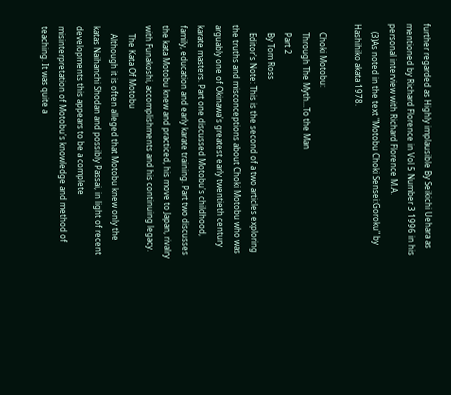further regarded as Highly implausible By Seikichi Uehara as mentioned by Richard Florence in Vol 5 Number 3 1996 in his personal interview with Richard Florence M.A.
    (3)As noted in the text "Motobu Choki Sensei:Goroku" by Hashihiko akata 1978.

    Choki Motobu:
    Through The Myth...To the Man
    Part 2
    By Tom Ross
    Editor's Note: This is the second of a two articles exploring the truths and misconceptions about Choki Motobu who was arguably one of Okinawa's greatest early twentieth century karate masters. Part one discussed Motobu's childhood, family, education and early karate training. Part two discusses the kata Motobu knew and practiced, his move to Japan, rivalry with Funakoshi, accomplishments and his continuing legacy.
    The Kata Of Motobu
    Although it is often alleged that Motobu knew only the katas Naihanchi Shodan and possibly Passai, in light of recent developments this appears to be a complete misinterpretation of Motobu's knowledge and method of teaching. It was quite a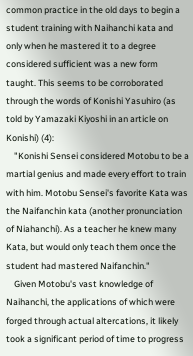common practice in the old days to begin a student training with Naihanchi kata and only when he mastered it to a degree considered sufficient was a new form taught. This seems to be corroborated through the words of Konishi Yasuhiro (as told by Yamazaki Kiyoshi in an article on Konishi) (4):
    "Konishi Sensei considered Motobu to be a martial genius and made every effort to train with him. Motobu Sensei's favorite Kata was the Naifanchin kata (another pronunciation of Niahanchi). As a teacher he knew many Kata, but would only teach them once the student had mastered Naifanchin."
    Given Motobu's vast knowledge of Naihanchi, the applications of which were forged through actual altercations, it likely took a significant period of time to progress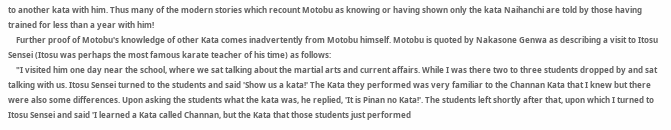to another kata with him. Thus many of the modern stories which recount Motobu as knowing or having shown only the kata Naihanchi are told by those having trained for less than a year with him!
    Further proof of Motobu's knowledge of other Kata comes inadvertently from Motobu himself. Motobu is quoted by Nakasone Genwa as describing a visit to Itosu Sensei (Itosu was perhaps the most famous karate teacher of his time) as follows:
    "I visited him one day near the school, where we sat talking about the martial arts and current affairs. While I was there two to three students dropped by and sat talking with us. Itosu Sensei turned to the students and said 'Show us a kata!' The Kata they performed was very familiar to the Channan Kata that I knew but there were also some differences. Upon asking the students what the kata was, he replied, 'It is Pinan no Kata!'. The students left shortly after that, upon which I turned to Itosu Sensei and said 'I learned a Kata called Channan, but the Kata that those students just performed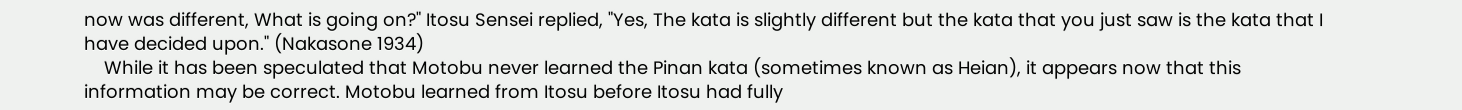now was different, What is going on?" Itosu Sensei replied, "Yes, The kata is slightly different but the kata that you just saw is the kata that I have decided upon." (Nakasone 1934)
    While it has been speculated that Motobu never learned the Pinan kata (sometimes known as Heian), it appears now that this information may be correct. Motobu learned from Itosu before Itosu had fully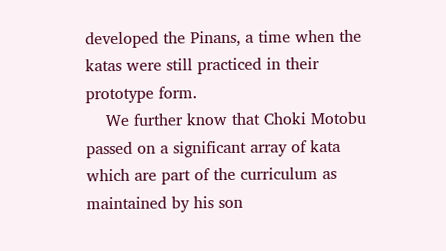developed the Pinans, a time when the katas were still practiced in their prototype form.
    We further know that Choki Motobu passed on a significant array of kata which are part of the curriculum as maintained by his son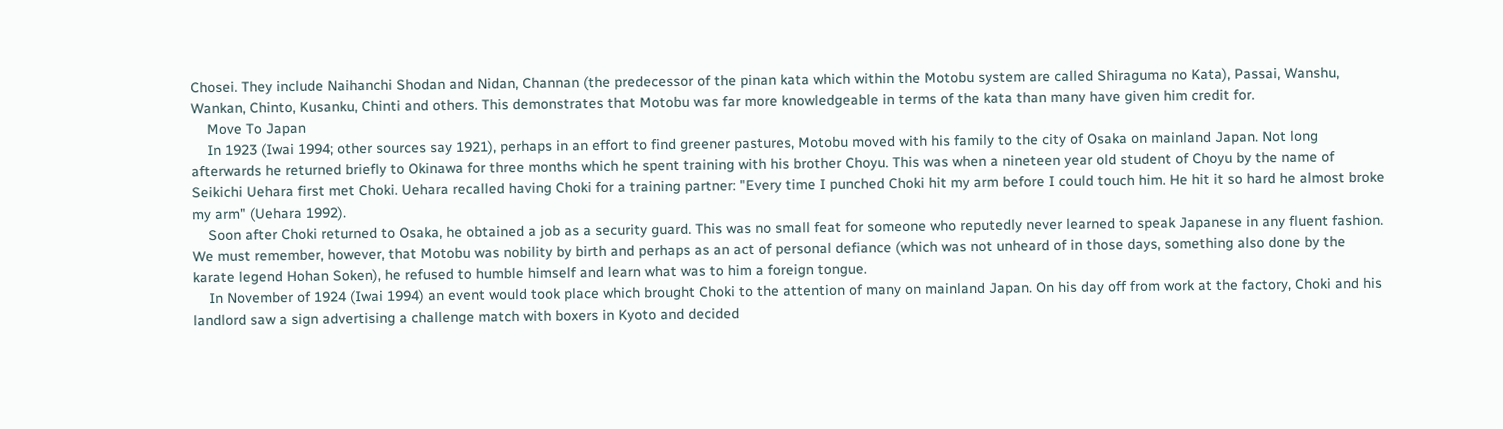Chosei. They include Naihanchi Shodan and Nidan, Channan (the predecessor of the pinan kata which within the Motobu system are called Shiraguma no Kata), Passai, Wanshu, Wankan, Chinto, Kusanku, Chinti and others. This demonstrates that Motobu was far more knowledgeable in terms of the kata than many have given him credit for.
    Move To Japan
    In 1923 (Iwai 1994; other sources say 1921), perhaps in an effort to find greener pastures, Motobu moved with his family to the city of Osaka on mainland Japan. Not long afterwards he returned briefly to Okinawa for three months which he spent training with his brother Choyu. This was when a nineteen year old student of Choyu by the name of Seikichi Uehara first met Choki. Uehara recalled having Choki for a training partner: "Every time I punched Choki hit my arm before I could touch him. He hit it so hard he almost broke my arm" (Uehara 1992).
    Soon after Choki returned to Osaka, he obtained a job as a security guard. This was no small feat for someone who reputedly never learned to speak Japanese in any fluent fashion. We must remember, however, that Motobu was nobility by birth and perhaps as an act of personal defiance (which was not unheard of in those days, something also done by the karate legend Hohan Soken), he refused to humble himself and learn what was to him a foreign tongue.
    In November of 1924 (Iwai 1994) an event would took place which brought Choki to the attention of many on mainland Japan. On his day off from work at the factory, Choki and his landlord saw a sign advertising a challenge match with boxers in Kyoto and decided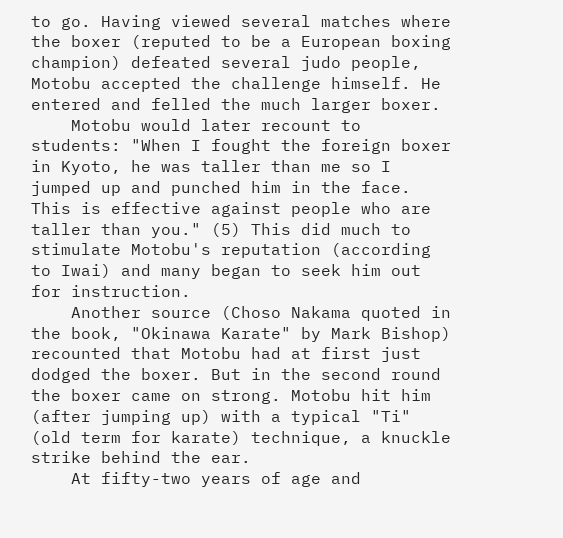to go. Having viewed several matches where the boxer (reputed to be a European boxing champion) defeated several judo people, Motobu accepted the challenge himself. He entered and felled the much larger boxer.
    Motobu would later recount to students: "When I fought the foreign boxer in Kyoto, he was taller than me so I jumped up and punched him in the face. This is effective against people who are taller than you." (5) This did much to stimulate Motobu's reputation (according to Iwai) and many began to seek him out for instruction.
    Another source (Choso Nakama quoted in the book, "Okinawa Karate" by Mark Bishop) recounted that Motobu had at first just dodged the boxer. But in the second round the boxer came on strong. Motobu hit him (after jumping up) with a typical "Ti" (old term for karate) technique, a knuckle strike behind the ear.
    At fifty-two years of age and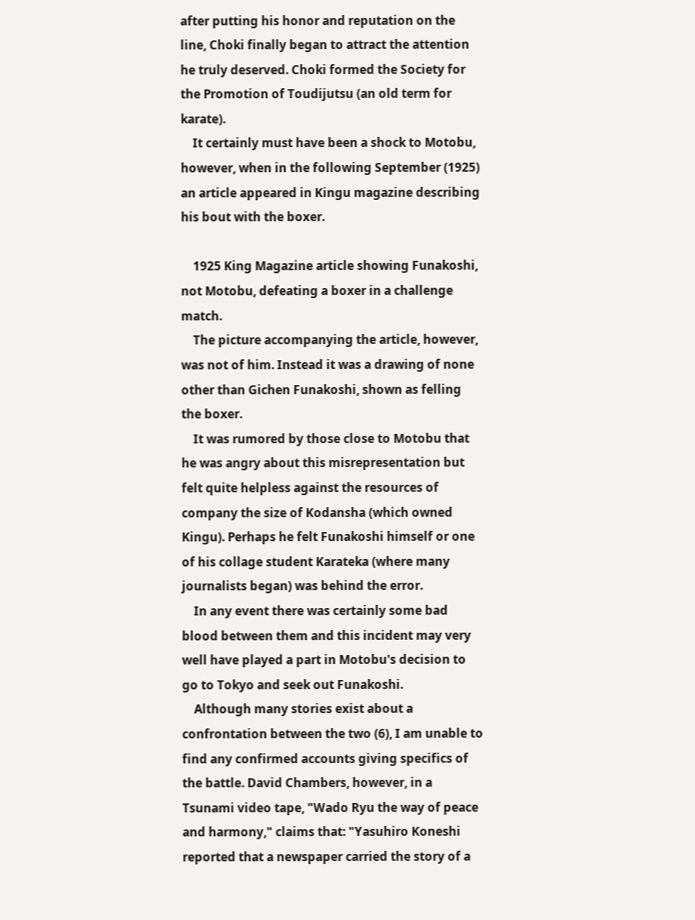after putting his honor and reputation on the line, Choki finally began to attract the attention he truly deserved. Choki formed the Society for the Promotion of Toudijutsu (an old term for karate).
    It certainly must have been a shock to Motobu, however, when in the following September (1925) an article appeared in Kingu magazine describing his bout with the boxer.

    1925 King Magazine article showing Funakoshi, not Motobu, defeating a boxer in a challenge match.
    The picture accompanying the article, however, was not of him. Instead it was a drawing of none other than Gichen Funakoshi, shown as felling the boxer.
    It was rumored by those close to Motobu that he was angry about this misrepresentation but felt quite helpless against the resources of company the size of Kodansha (which owned Kingu). Perhaps he felt Funakoshi himself or one of his collage student Karateka (where many journalists began) was behind the error.
    In any event there was certainly some bad blood between them and this incident may very well have played a part in Motobu's decision to go to Tokyo and seek out Funakoshi.
    Although many stories exist about a confrontation between the two (6), I am unable to find any confirmed accounts giving specifics of the battle. David Chambers, however, in a Tsunami video tape, "Wado Ryu the way of peace and harmony," claims that: "Yasuhiro Koneshi reported that a newspaper carried the story of a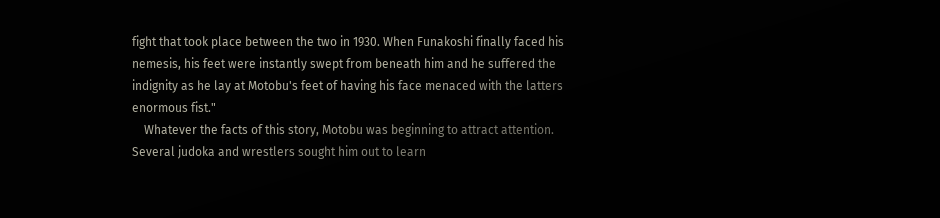fight that took place between the two in 1930. When Funakoshi finally faced his nemesis, his feet were instantly swept from beneath him and he suffered the indignity as he lay at Motobu's feet of having his face menaced with the latters enormous fist."
    Whatever the facts of this story, Motobu was beginning to attract attention. Several judoka and wrestlers sought him out to learn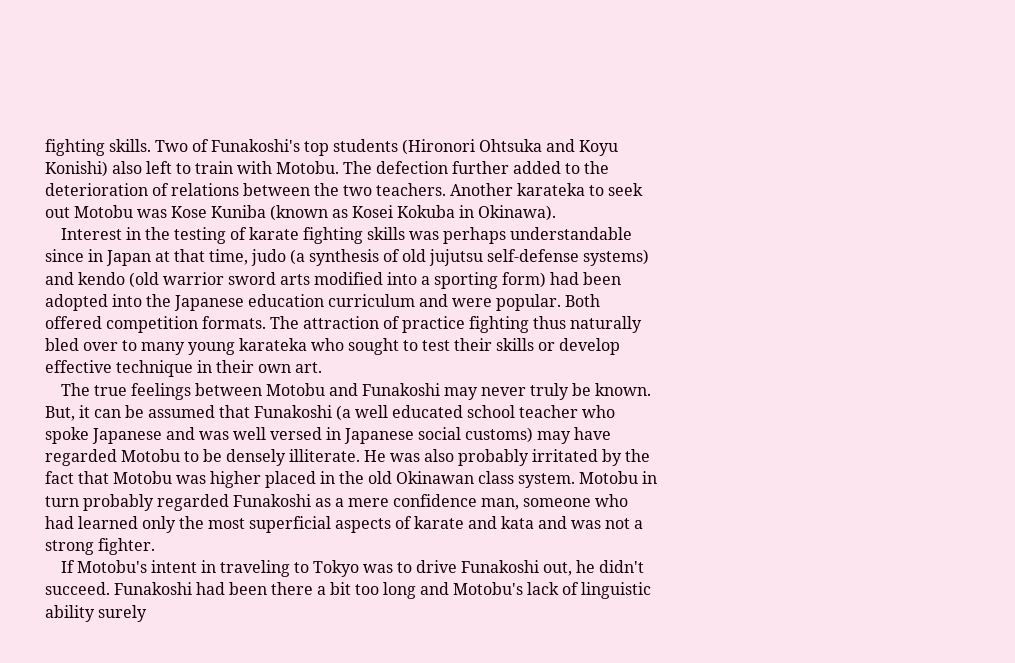fighting skills. Two of Funakoshi's top students (Hironori Ohtsuka and Koyu Konishi) also left to train with Motobu. The defection further added to the deterioration of relations between the two teachers. Another karateka to seek out Motobu was Kose Kuniba (known as Kosei Kokuba in Okinawa).
    Interest in the testing of karate fighting skills was perhaps understandable since in Japan at that time, judo (a synthesis of old jujutsu self-defense systems) and kendo (old warrior sword arts modified into a sporting form) had been adopted into the Japanese education curriculum and were popular. Both offered competition formats. The attraction of practice fighting thus naturally bled over to many young karateka who sought to test their skills or develop effective technique in their own art.
    The true feelings between Motobu and Funakoshi may never truly be known. But, it can be assumed that Funakoshi (a well educated school teacher who spoke Japanese and was well versed in Japanese social customs) may have regarded Motobu to be densely illiterate. He was also probably irritated by the fact that Motobu was higher placed in the old Okinawan class system. Motobu in turn probably regarded Funakoshi as a mere confidence man, someone who had learned only the most superficial aspects of karate and kata and was not a strong fighter.
    If Motobu's intent in traveling to Tokyo was to drive Funakoshi out, he didn't succeed. Funakoshi had been there a bit too long and Motobu's lack of linguistic ability surely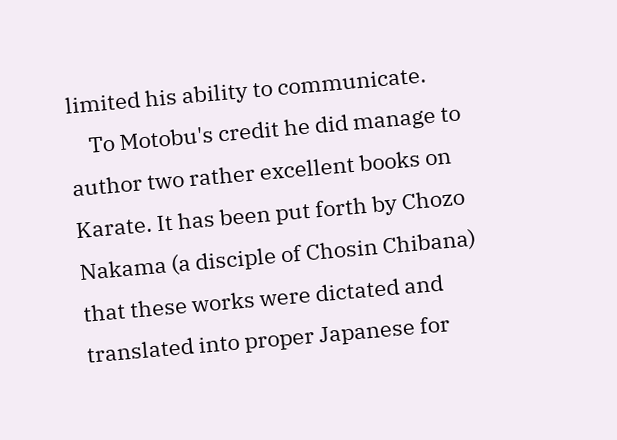limited his ability to communicate.
    To Motobu's credit he did manage to author two rather excellent books on Karate. It has been put forth by Chozo Nakama (a disciple of Chosin Chibana) that these works were dictated and translated into proper Japanese for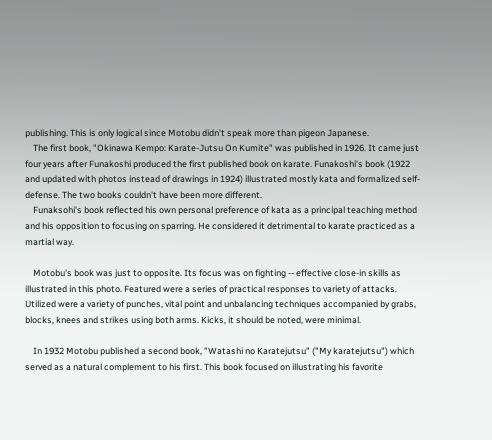publishing. This is only logical since Motobu didn't speak more than pigeon Japanese.
    The first book, "Okinawa Kempo: Karate-Jutsu On Kumite" was published in 1926. It came just four years after Funakoshi produced the first published book on karate. Funakoshi's book (1922 and updated with photos instead of drawings in 1924) illustrated mostly kata and formalized self-defense. The two books couldn't have been more different.
    Funaksohi's book reflected his own personal preference of kata as a principal teaching method and his opposition to focusing on sparring. He considered it detrimental to karate practiced as a martial way.

    Motobu's book was just to opposite. Its focus was on fighting -- effective close-in skills as illustrated in this photo. Featured were a series of practical responses to variety of attacks. Utilized were a variety of punches, vital point and unbalancing techniques accompanied by grabs, blocks, knees and strikes using both arms. Kicks, it should be noted, were minimal.

    In 1932 Motobu published a second book, "Watashi no Karatejutsu" ("My karatejutsu") which served as a natural complement to his first. This book focused on illustrating his favorite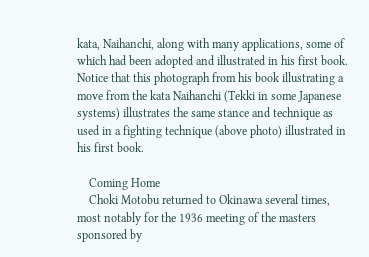kata, Naihanchi, along with many applications, some of which had been adopted and illustrated in his first book. Notice that this photograph from his book illustrating a move from the kata Naihanchi (Tekki in some Japanese systems) illustrates the same stance and technique as used in a fighting technique (above photo) illustrated in his first book.

    Coming Home
    Choki Motobu returned to Okinawa several times, most notably for the 1936 meeting of the masters sponsored by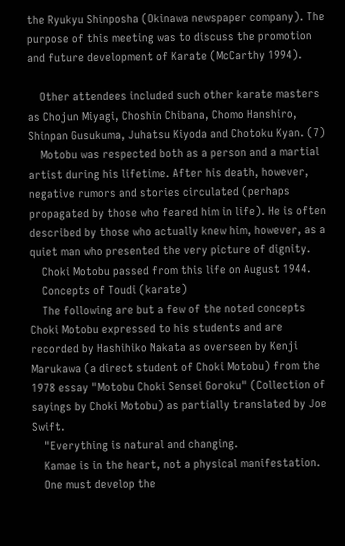the Ryukyu Shinposha (Okinawa newspaper company). The purpose of this meeting was to discuss the promotion and future development of Karate (McCarthy 1994).

    Other attendees included such other karate masters as Chojun Miyagi, Choshin Chibana, Chomo Hanshiro, Shinpan Gusukuma, Juhatsu Kiyoda and Chotoku Kyan. (7)
    Motobu was respected both as a person and a martial artist during his lifetime. After his death, however, negative rumors and stories circulated (perhaps propagated by those who feared him in life). He is often described by those who actually knew him, however, as a quiet man who presented the very picture of dignity.
    Choki Motobu passed from this life on August 1944.
    Concepts of Toudi (karate)
    The following are but a few of the noted concepts Choki Motobu expressed to his students and are recorded by Hashihiko Nakata as overseen by Kenji Marukawa (a direct student of Choki Motobu) from the 1978 essay "Motobu Choki Sensei Goroku" (Collection of sayings by Choki Motobu) as partially translated by Joe Swift.
    "Everything is natural and changing.
    Kamae is in the heart, not a physical manifestation.
    One must develop the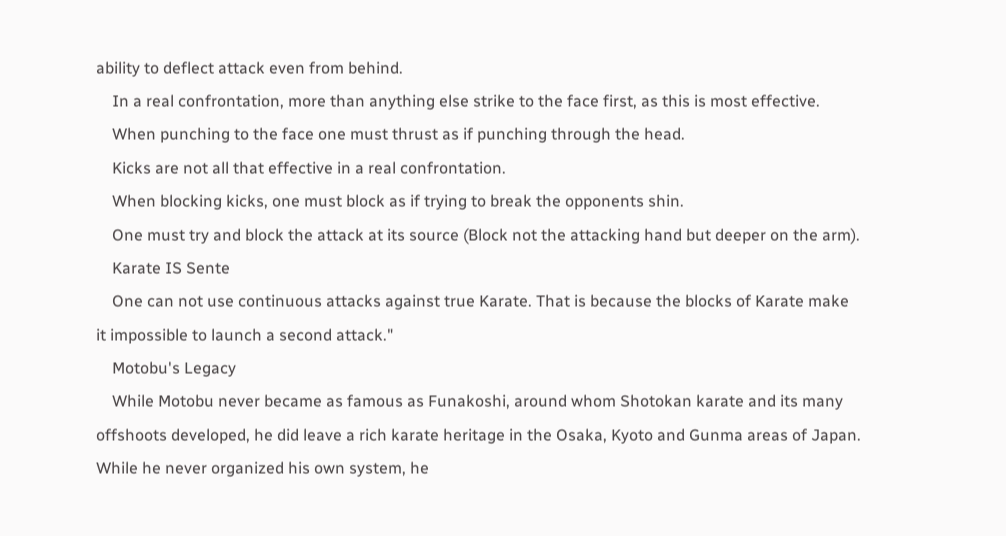ability to deflect attack even from behind.
    In a real confrontation, more than anything else strike to the face first, as this is most effective.
    When punching to the face one must thrust as if punching through the head.
    Kicks are not all that effective in a real confrontation.
    When blocking kicks, one must block as if trying to break the opponents shin.
    One must try and block the attack at its source (Block not the attacking hand but deeper on the arm).
    Karate IS Sente
    One can not use continuous attacks against true Karate. That is because the blocks of Karate make it impossible to launch a second attack."
    Motobu's Legacy
    While Motobu never became as famous as Funakoshi, around whom Shotokan karate and its many offshoots developed, he did leave a rich karate heritage in the Osaka, Kyoto and Gunma areas of Japan. While he never organized his own system, he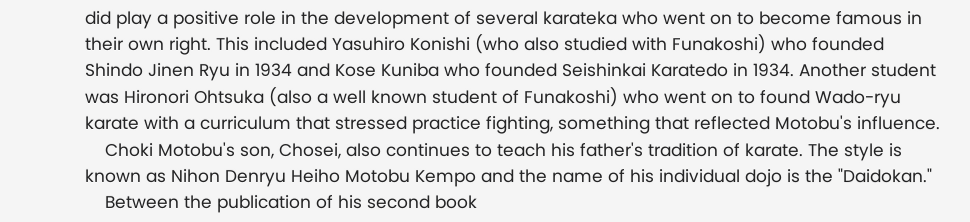did play a positive role in the development of several karateka who went on to become famous in their own right. This included Yasuhiro Konishi (who also studied with Funakoshi) who founded Shindo Jinen Ryu in 1934 and Kose Kuniba who founded Seishinkai Karatedo in 1934. Another student was Hironori Ohtsuka (also a well known student of Funakoshi) who went on to found Wado-ryu karate with a curriculum that stressed practice fighting, something that reflected Motobu's influence.
    Choki Motobu's son, Chosei, also continues to teach his father's tradition of karate. The style is known as Nihon Denryu Heiho Motobu Kempo and the name of his individual dojo is the "Daidokan."
    Between the publication of his second book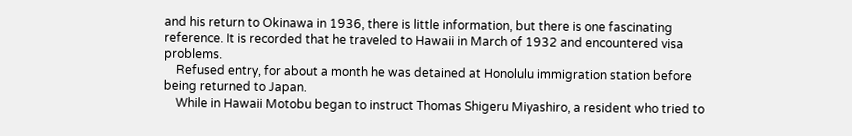and his return to Okinawa in 1936, there is little information, but there is one fascinating reference. It is recorded that he traveled to Hawaii in March of 1932 and encountered visa problems.
    Refused entry, for about a month he was detained at Honolulu immigration station before being returned to Japan.
    While in Hawaii Motobu began to instruct Thomas Shigeru Miyashiro, a resident who tried to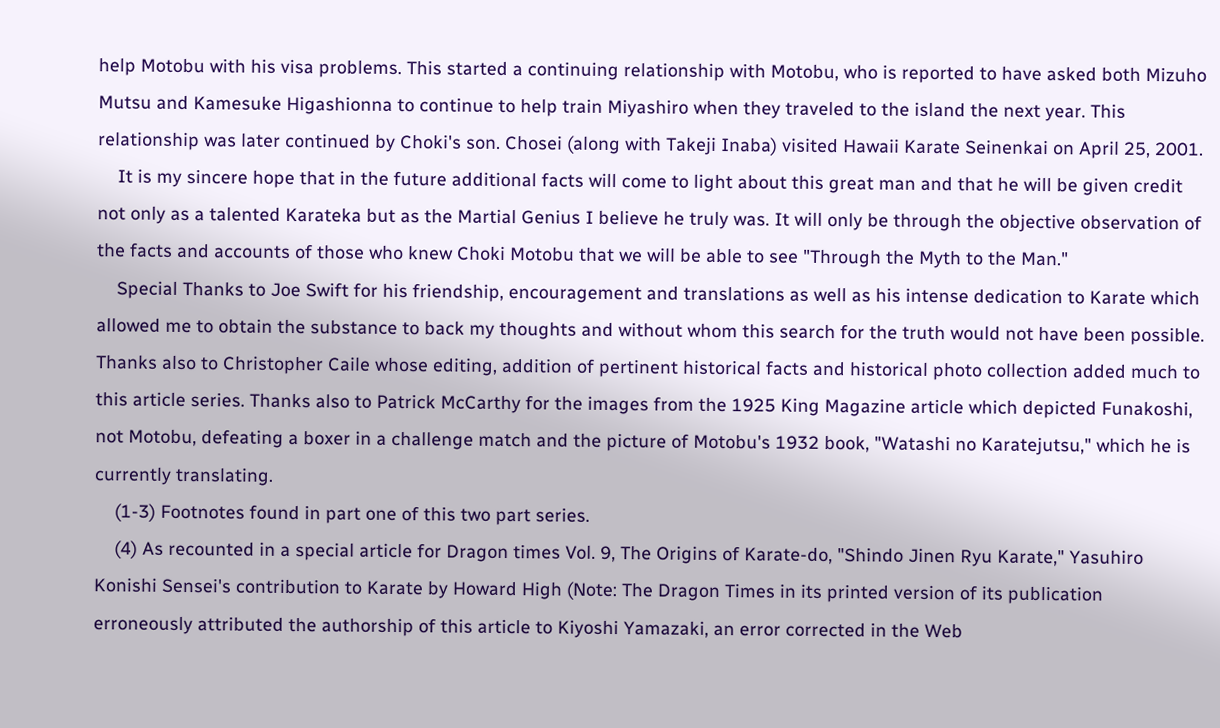help Motobu with his visa problems. This started a continuing relationship with Motobu, who is reported to have asked both Mizuho Mutsu and Kamesuke Higashionna to continue to help train Miyashiro when they traveled to the island the next year. This relationship was later continued by Choki's son. Chosei (along with Takeji Inaba) visited Hawaii Karate Seinenkai on April 25, 2001.
    It is my sincere hope that in the future additional facts will come to light about this great man and that he will be given credit not only as a talented Karateka but as the Martial Genius I believe he truly was. It will only be through the objective observation of the facts and accounts of those who knew Choki Motobu that we will be able to see "Through the Myth to the Man."
    Special Thanks to Joe Swift for his friendship, encouragement and translations as well as his intense dedication to Karate which allowed me to obtain the substance to back my thoughts and without whom this search for the truth would not have been possible. Thanks also to Christopher Caile whose editing, addition of pertinent historical facts and historical photo collection added much to this article series. Thanks also to Patrick McCarthy for the images from the 1925 King Magazine article which depicted Funakoshi, not Motobu, defeating a boxer in a challenge match and the picture of Motobu's 1932 book, "Watashi no Karatejutsu," which he is currently translating.
    (1-3) Footnotes found in part one of this two part series.
    (4) As recounted in a special article for Dragon times Vol. 9, The Origins of Karate-do, "Shindo Jinen Ryu Karate," Yasuhiro Konishi Sensei's contribution to Karate by Howard High (Note: The Dragon Times in its printed version of its publication erroneously attributed the authorship of this article to Kiyoshi Yamazaki, an error corrected in the Web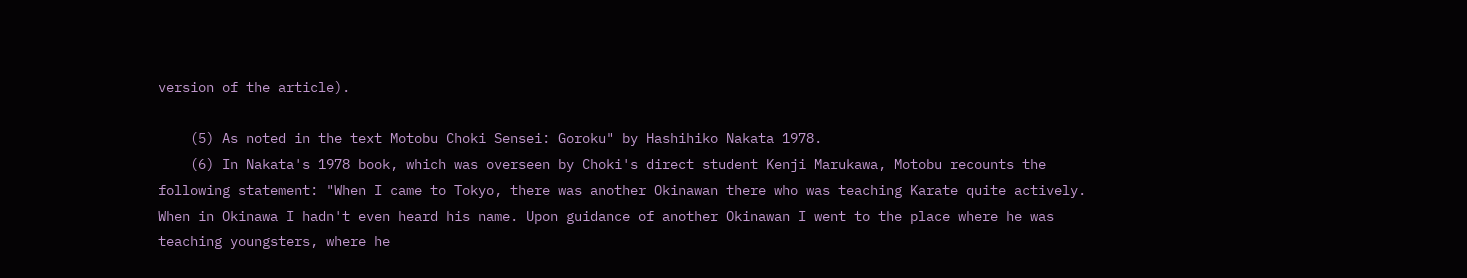version of the article).

    (5) As noted in the text Motobu Choki Sensei: Goroku" by Hashihiko Nakata 1978.
    (6) In Nakata's 1978 book, which was overseen by Choki's direct student Kenji Marukawa, Motobu recounts the following statement: "When I came to Tokyo, there was another Okinawan there who was teaching Karate quite actively. When in Okinawa I hadn't even heard his name. Upon guidance of another Okinawan I went to the place where he was teaching youngsters, where he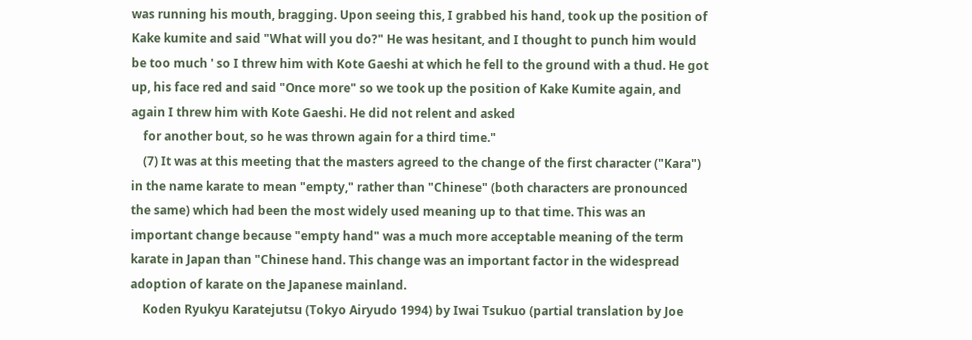was running his mouth, bragging. Upon seeing this, I grabbed his hand, took up the position of Kake kumite and said "What will you do?" He was hesitant, and I thought to punch him would be too much ' so I threw him with Kote Gaeshi at which he fell to the ground with a thud. He got up, his face red and said "Once more" so we took up the position of Kake Kumite again, and again I threw him with Kote Gaeshi. He did not relent and asked
    for another bout, so he was thrown again for a third time."
    (7) It was at this meeting that the masters agreed to the change of the first character ("Kara") in the name karate to mean "empty," rather than "Chinese" (both characters are pronounced the same) which had been the most widely used meaning up to that time. This was an important change because "empty hand" was a much more acceptable meaning of the term karate in Japan than "Chinese hand. This change was an important factor in the widespread adoption of karate on the Japanese mainland.
    Koden Ryukyu Karatejutsu (Tokyo Airyudo 1994) by Iwai Tsukuo (partial translation by Joe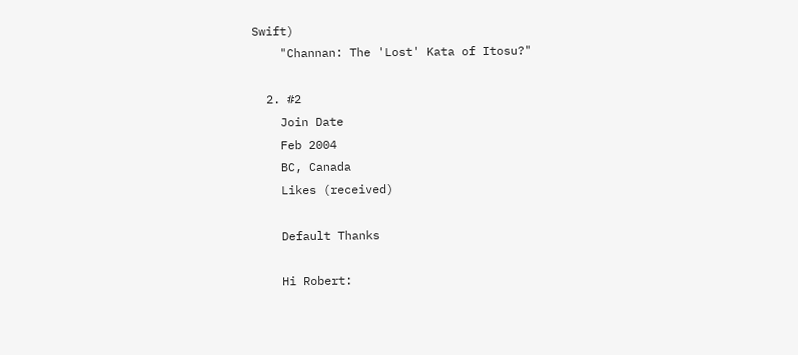Swift)
    "Channan: The 'Lost' Kata of Itosu?"

  2. #2
    Join Date
    Feb 2004
    BC, Canada
    Likes (received)

    Default Thanks

    Hi Robert: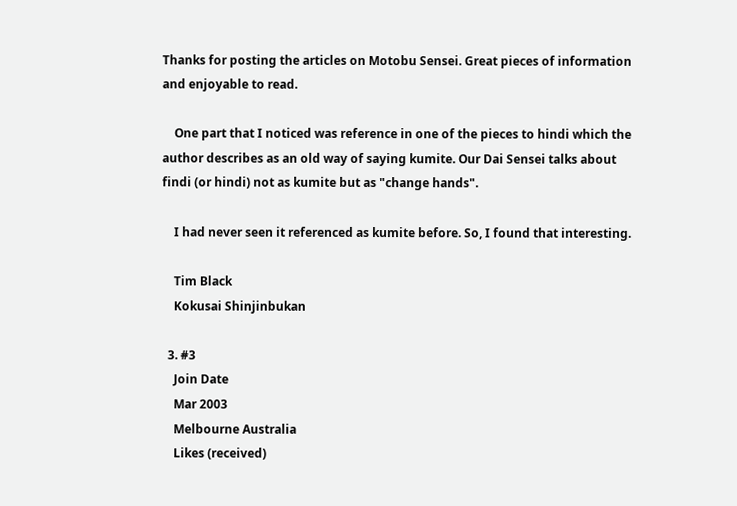Thanks for posting the articles on Motobu Sensei. Great pieces of information and enjoyable to read.

    One part that I noticed was reference in one of the pieces to hindi which the author describes as an old way of saying kumite. Our Dai Sensei talks about findi (or hindi) not as kumite but as "change hands".

    I had never seen it referenced as kumite before. So, I found that interesting.

    Tim Black
    Kokusai Shinjinbukan

  3. #3
    Join Date
    Mar 2003
    Melbourne Australia
    Likes (received)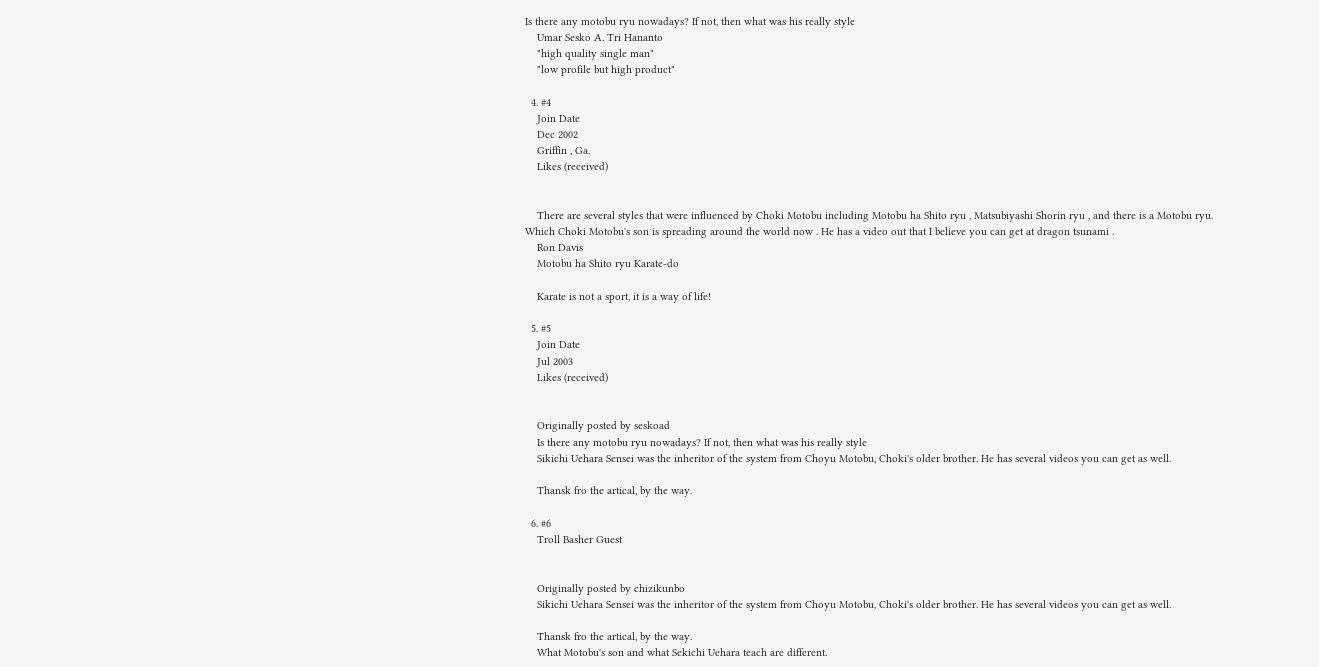Is there any motobu ryu nowadays? If not, then what was his really style
    Umar Sesko A. Tri Hananto
    "high quality single man"
    "low profile but high product"

  4. #4
    Join Date
    Dec 2002
    Griffin , Ga.
    Likes (received)


    There are several styles that were influenced by Choki Motobu including Motobu ha Shito ryu , Matsubiyashi Shorin ryu , and there is a Motobu ryu. Which Choki Motobu's son is spreading around the world now . He has a video out that I believe you can get at dragon tsunami .
    Ron Davis
    Motobu ha Shito ryu Karate-do

    Karate is not a sport, it is a way of life!

  5. #5
    Join Date
    Jul 2003
    Likes (received)


    Originally posted by seskoad
    Is there any motobu ryu nowadays? If not, then what was his really style
    Sikichi Uehara Sensei was the inheritor of the system from Choyu Motobu, Choki's older brother. He has several videos you can get as well.

    Thansk fro the artical, by the way.

  6. #6
    Troll Basher Guest


    Originally posted by chizikunbo
    Sikichi Uehara Sensei was the inheritor of the system from Choyu Motobu, Choki's older brother. He has several videos you can get as well.

    Thansk fro the artical, by the way.
    What Motobu's son and what Sekichi Uehara teach are different.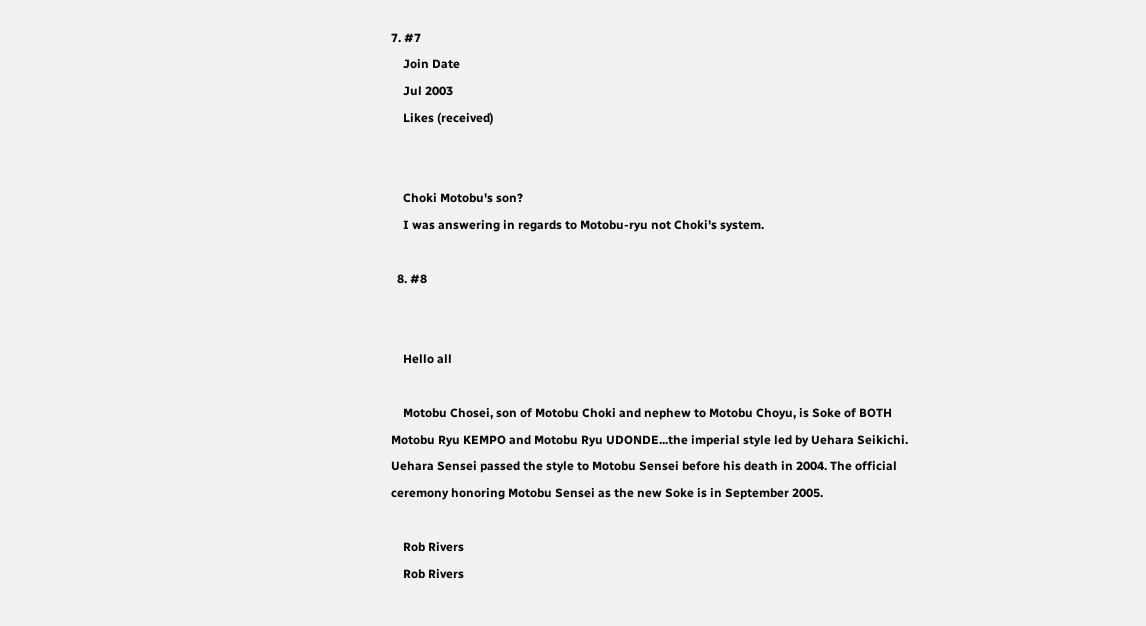7. #7
    Join Date
    Jul 2003
    Likes (received)


    Choki Motobu's son?
    I was answering in regards to Motobu-ryu not Choki's system.

  8. #8


    Hello all

    Motobu Chosei, son of Motobu Choki and nephew to Motobu Choyu, is Soke of BOTH Motobu Ryu KEMPO and Motobu Ryu UDONDE...the imperial style led by Uehara Seikichi. Uehara Sensei passed the style to Motobu Sensei before his death in 2004. The official ceremony honoring Motobu Sensei as the new Soke is in September 2005.

    Rob Rivers
    Rob Rivers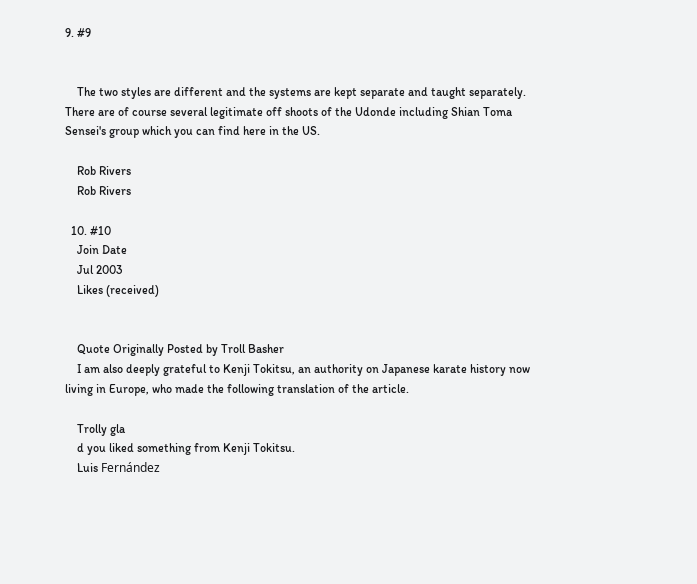9. #9


    The two styles are different and the systems are kept separate and taught separately. There are of course several legitimate off shoots of the Udonde including Shian Toma Sensei's group which you can find here in the US.

    Rob Rivers
    Rob Rivers

  10. #10
    Join Date
    Jul 2003
    Likes (received)


    Quote Originally Posted by Troll Basher
    I am also deeply grateful to Kenji Tokitsu, an authority on Japanese karate history now living in Europe, who made the following translation of the article.

    Trolly gla
    d you liked something from Kenji Tokitsu.
    Luis Fernández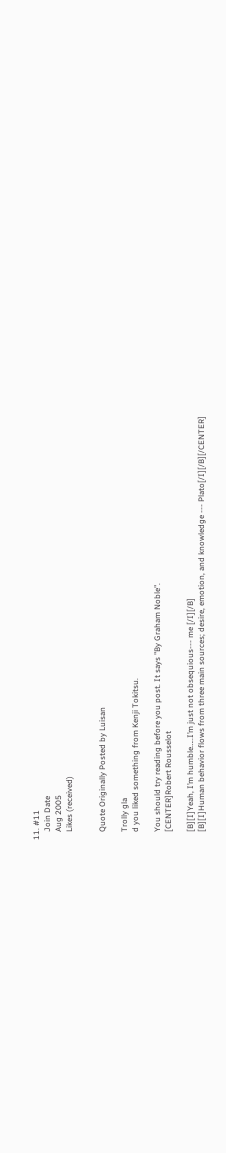11. #11
    Join Date
    Aug 2005
    Likes (received)


    Quote Originally Posted by Luisan

    Trolly gla
    d you liked something from Kenji Tokitsu.

    You should try reading before you post. It says "By Graham Noble".
    [CENTER]Robert Rousselot

    [B][I]Yeah, I’m humble…..I’m just not obsequious--- me [/I][/B]
    [B][I]Human behavior flows from three main sources; desire, emotion, and knowledge --- Plato[/I][/B][/CENTER]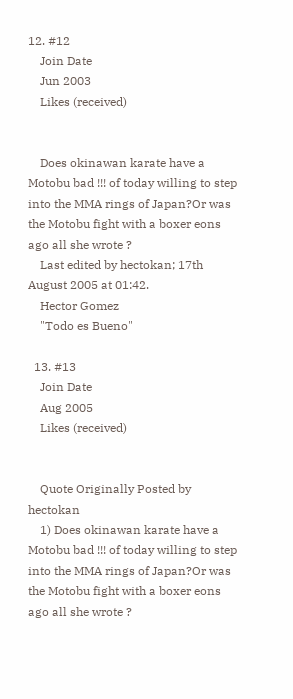12. #12
    Join Date
    Jun 2003
    Likes (received)


    Does okinawan karate have a Motobu bad !!! of today willing to step into the MMA rings of Japan?Or was the Motobu fight with a boxer eons ago all she wrote ?
    Last edited by hectokan; 17th August 2005 at 01:42.
    Hector Gomez
    "Todo es Bueno"

  13. #13
    Join Date
    Aug 2005
    Likes (received)


    Quote Originally Posted by hectokan
    1) Does okinawan karate have a Motobu bad !!! of today willing to step into the MMA rings of Japan?Or was the Motobu fight with a boxer eons ago all she wrote ?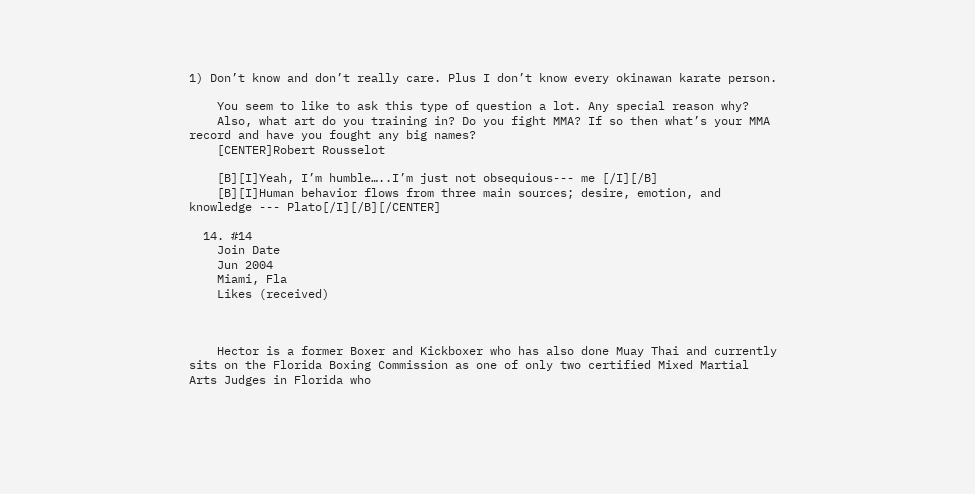1) Don’t know and don’t really care. Plus I don’t know every okinawan karate person.

    You seem to like to ask this type of question a lot. Any special reason why?
    Also, what art do you training in? Do you fight MMA? If so then what’s your MMA record and have you fought any big names?
    [CENTER]Robert Rousselot

    [B][I]Yeah, I’m humble…..I’m just not obsequious--- me [/I][/B]
    [B][I]Human behavior flows from three main sources; desire, emotion, and knowledge --- Plato[/I][/B][/CENTER]

  14. #14
    Join Date
    Jun 2004
    Miami, Fla
    Likes (received)



    Hector is a former Boxer and Kickboxer who has also done Muay Thai and currently sits on the Florida Boxing Commission as one of only two certified Mixed Martial Arts Judges in Florida who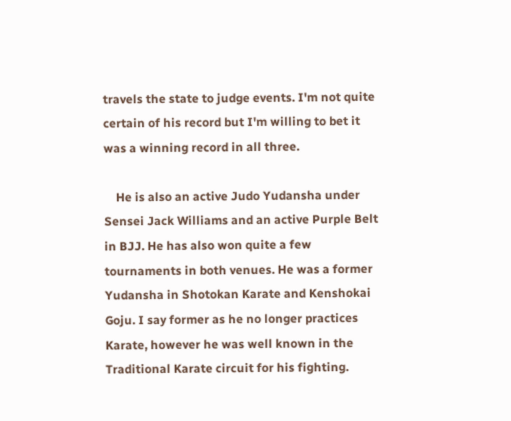travels the state to judge events. I'm not quite certain of his record but I'm willing to bet it was a winning record in all three.

    He is also an active Judo Yudansha under Sensei Jack Williams and an active Purple Belt in BJJ. He has also won quite a few tournaments in both venues. He was a former Yudansha in Shotokan Karate and Kenshokai Goju. I say former as he no longer practices Karate, however he was well known in the Traditional Karate circuit for his fighting.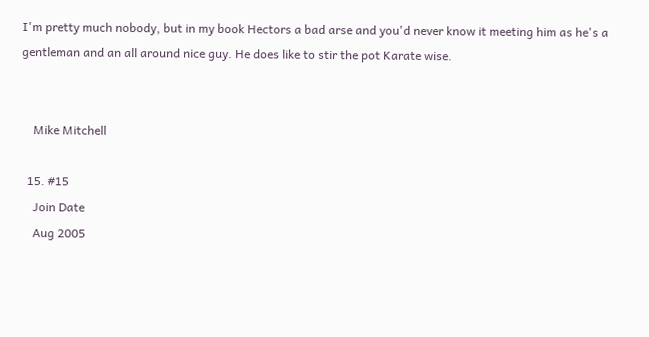I'm pretty much nobody, but in my book Hectors a bad arse and you'd never know it meeting him as he's a gentleman and an all around nice guy. He does like to stir the pot Karate wise.


    Mike Mitchell

  15. #15
    Join Date
    Aug 2005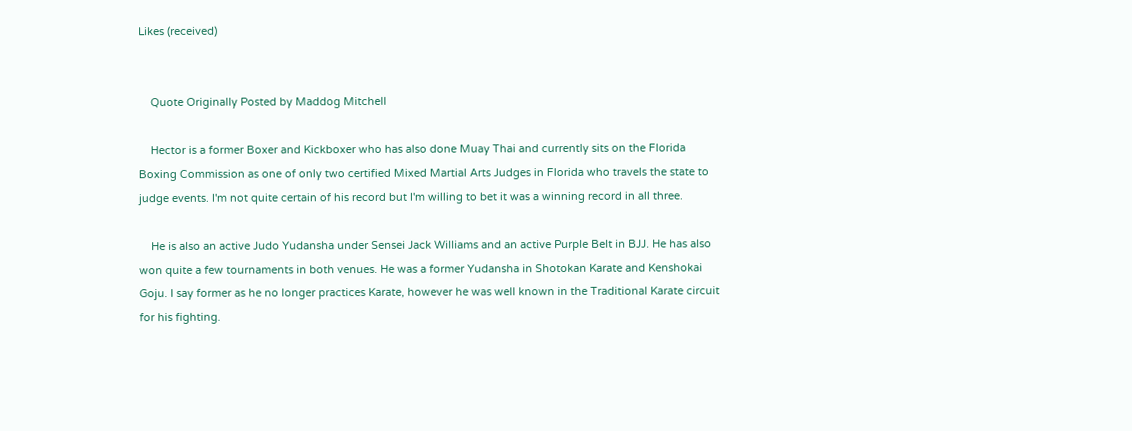Likes (received)


    Quote Originally Posted by Maddog Mitchell

    Hector is a former Boxer and Kickboxer who has also done Muay Thai and currently sits on the Florida Boxing Commission as one of only two certified Mixed Martial Arts Judges in Florida who travels the state to judge events. I'm not quite certain of his record but I'm willing to bet it was a winning record in all three.

    He is also an active Judo Yudansha under Sensei Jack Williams and an active Purple Belt in BJJ. He has also won quite a few tournaments in both venues. He was a former Yudansha in Shotokan Karate and Kenshokai Goju. I say former as he no longer practices Karate, however he was well known in the Traditional Karate circuit for his fighting.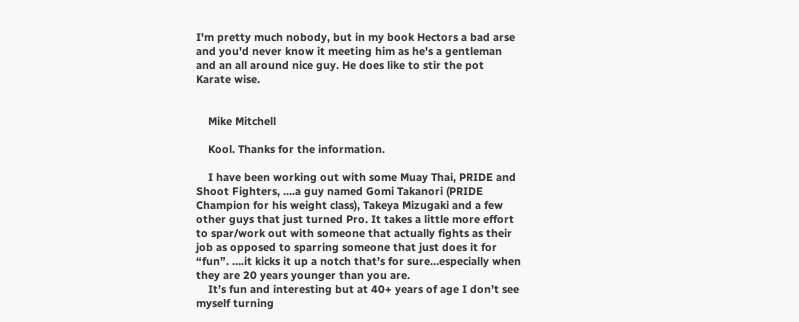I'm pretty much nobody, but in my book Hectors a bad arse and you'd never know it meeting him as he's a gentleman and an all around nice guy. He does like to stir the pot Karate wise.


    Mike Mitchell

    Kool. Thanks for the information.

    I have been working out with some Muay Thai, PRIDE and Shoot Fighters, ….a guy named Gomi Takanori (PRIDE Champion for his weight class), Takeya Mizugaki and a few other guys that just turned Pro. It takes a little more effort to spar/work out with someone that actually fights as their job as opposed to sparring someone that just does it for “fun”. ….it kicks it up a notch that’s for sure…especially when they are 20 years younger than you are.
    It’s fun and interesting but at 40+ years of age I don’t see myself turning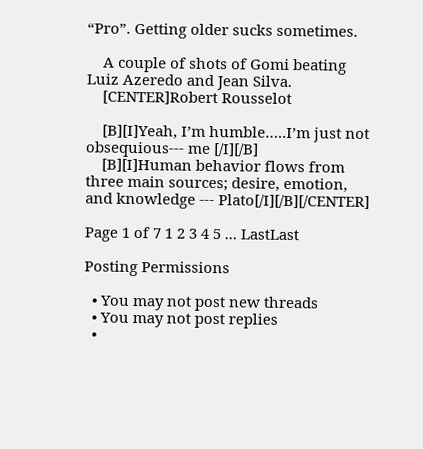“Pro”. Getting older sucks sometimes.

    A couple of shots of Gomi beating Luiz Azeredo and Jean Silva.
    [CENTER]Robert Rousselot

    [B][I]Yeah, I’m humble…..I’m just not obsequious--- me [/I][/B]
    [B][I]Human behavior flows from three main sources; desire, emotion, and knowledge --- Plato[/I][/B][/CENTER]

Page 1 of 7 1 2 3 4 5 ... LastLast

Posting Permissions

  • You may not post new threads
  • You may not post replies
  •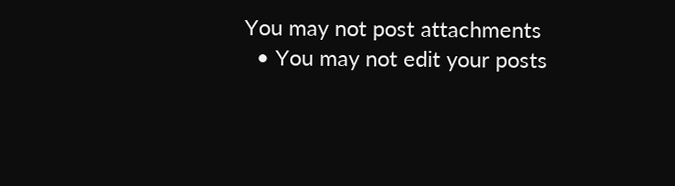You may not post attachments
  • You may not edit your posts